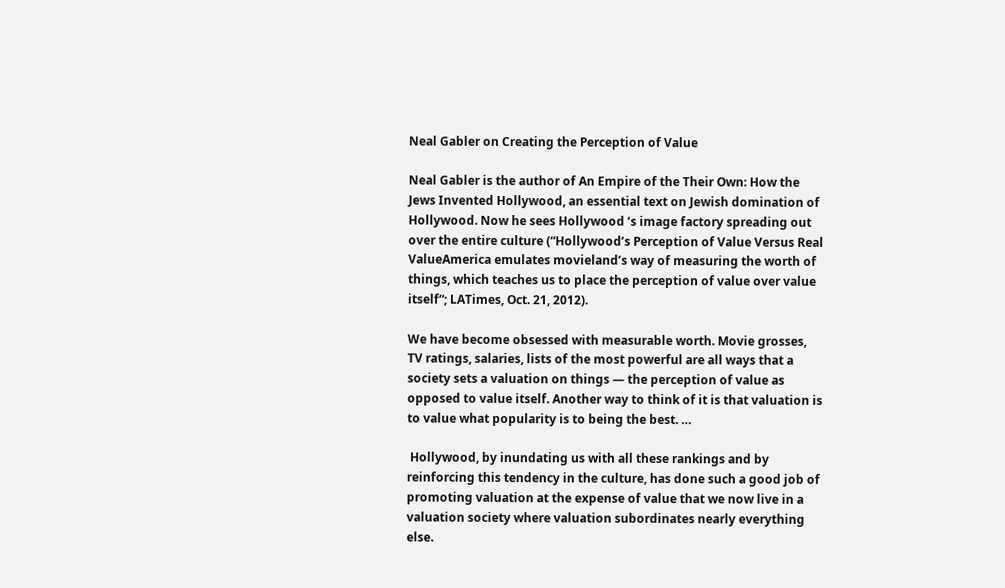Neal Gabler on Creating the Perception of Value

Neal Gabler is the author of An Empire of the Their Own: How the Jews Invented Hollywood, an essential text on Jewish domination of Hollywood. Now he sees Hollywood ‘s image factory spreading out over the entire culture (“Hollywood’s Perception of Value Versus Real ValueAmerica emulates movieland’s way of measuring the worth of things, which teaches us to place the perception of value over value itself“; LATimes, Oct. 21, 2012).

We have become obsessed with measurable worth. Movie grosses, TV ratings, salaries, lists of the most powerful are all ways that a society sets a valuation on things — the perception of value as opposed to value itself. Another way to think of it is that valuation is to value what popularity is to being the best. …

 Hollywood, by inundating us with all these rankings and by reinforcing this tendency in the culture, has done such a good job of promoting valuation at the expense of value that we now live in a valuation society where valuation subordinates nearly everything else.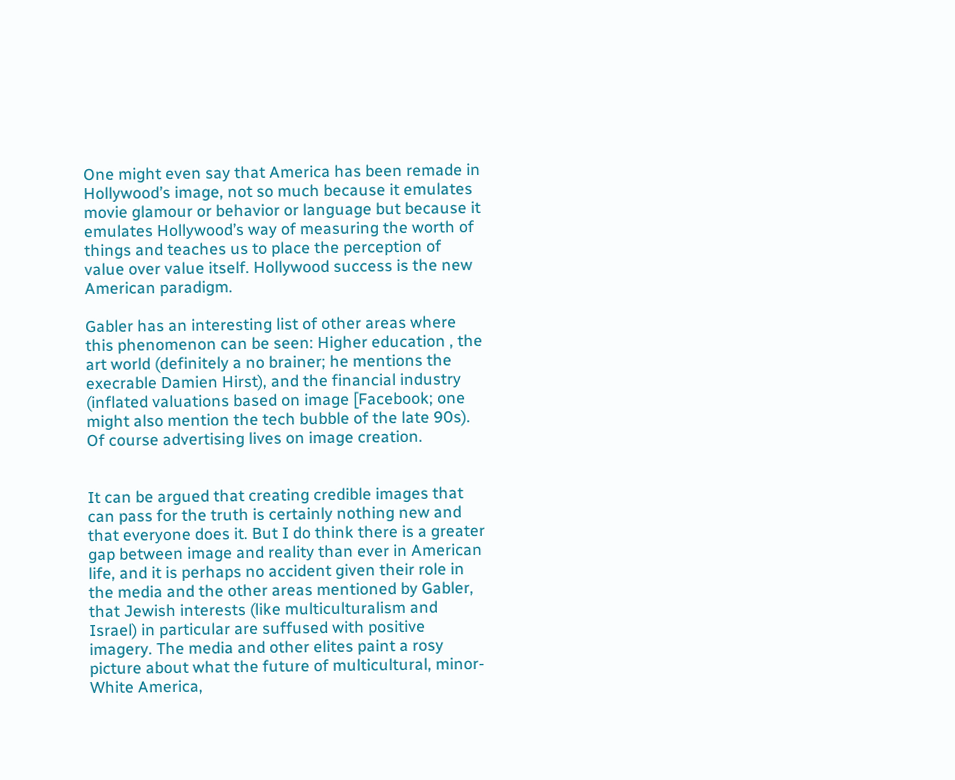One might even say that America has been remade in Hollywood’s image, not so much because it emulates movie glamour or behavior or language but because it emulates Hollywood’s way of measuring the worth of things and teaches us to place the perception of value over value itself. Hollywood success is the new American paradigm.

Gabler has an interesting list of other areas where this phenomenon can be seen: Higher education , the art world (definitely a no brainer; he mentions the execrable Damien Hirst), and the financial industry (inflated valuations based on image [Facebook; one might also mention the tech bubble of the late 90s). Of course advertising lives on image creation.


It can be argued that creating credible images that can pass for the truth is certainly nothing new and that everyone does it. But I do think there is a greater gap between image and reality than ever in American life, and it is perhaps no accident given their role in the media and the other areas mentioned by Gabler, that Jewish interests (like multiculturalism and Israel) in particular are suffused with positive imagery. The media and other elites paint a rosy picture about what the future of multicultural, minor-White America,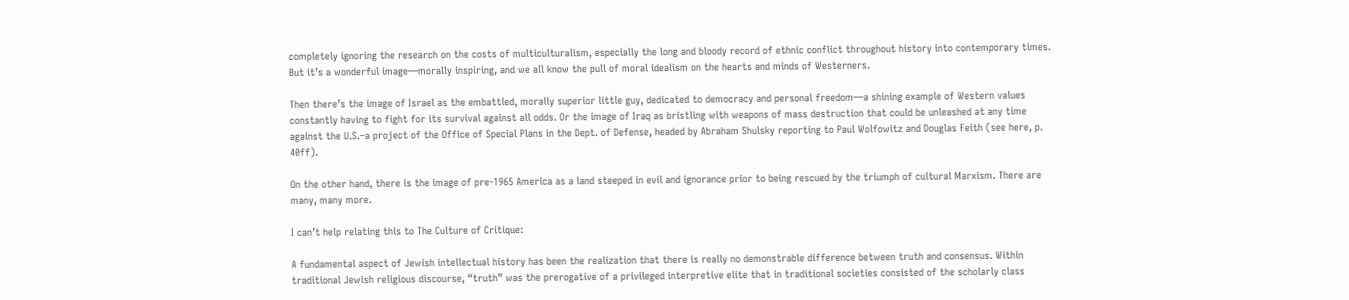completely ignoring the research on the costs of multiculturalism, especially the long and bloody record of ethnic conflict throughout history into contemporary times. But it’s a wonderful image—morally inspiring, and we all know the pull of moral idealism on the hearts and minds of Westerners.

Then there’s the image of Israel as the embattled, morally superior little guy, dedicated to democracy and personal freedom—a shining example of Western values constantly having to fight for its survival against all odds. Or the image of Iraq as bristling with weapons of mass destruction that could be unleashed at any time against the U.S.–a project of the Office of Special Plans in the Dept. of Defense, headed by Abraham Shulsky reporting to Paul Wolfowitz and Douglas Feith (see here, p. 40ff).

On the other hand, there is the image of pre-1965 America as a land steeped in evil and ignorance prior to being rescued by the triumph of cultural Marxism. There are many, many more.

I can’t help relating this to The Culture of Critique:

A fundamental aspect of Jewish intellectual history has been the realization that there is really no demonstrable difference between truth and consensus. Within traditional Jewish religious discourse, “truth” was the prerogative of a privileged interpretive elite that in traditional societies consisted of the scholarly class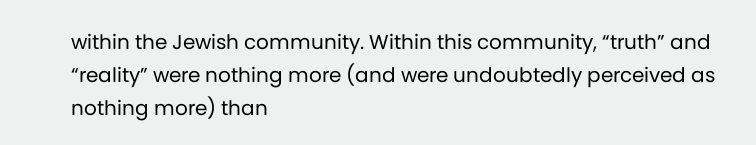within the Jewish community. Within this community, “truth” and “reality” were nothing more (and were undoubtedly perceived as nothing more) than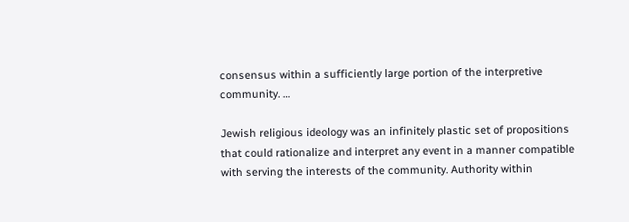consensus within a sufficiently large portion of the interpretive community. …

Jewish religious ideology was an infinitely plastic set of propositions that could rationalize and interpret any event in a manner compatible with serving the interests of the community. Authority within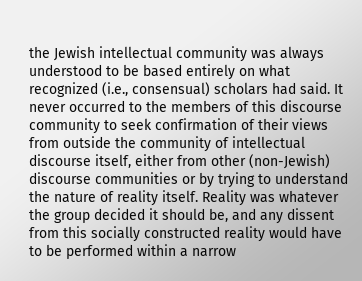the Jewish intellectual community was always understood to be based entirely on what recognized (i.e., consensual) scholars had said. It never occurred to the members of this discourse community to seek confirmation of their views from outside the community of intellectual discourse itself, either from other (non-Jewish) discourse communities or by trying to understand the nature of reality itself. Reality was whatever the group decided it should be, and any dissent from this socially constructed reality would have to be performed within a narrow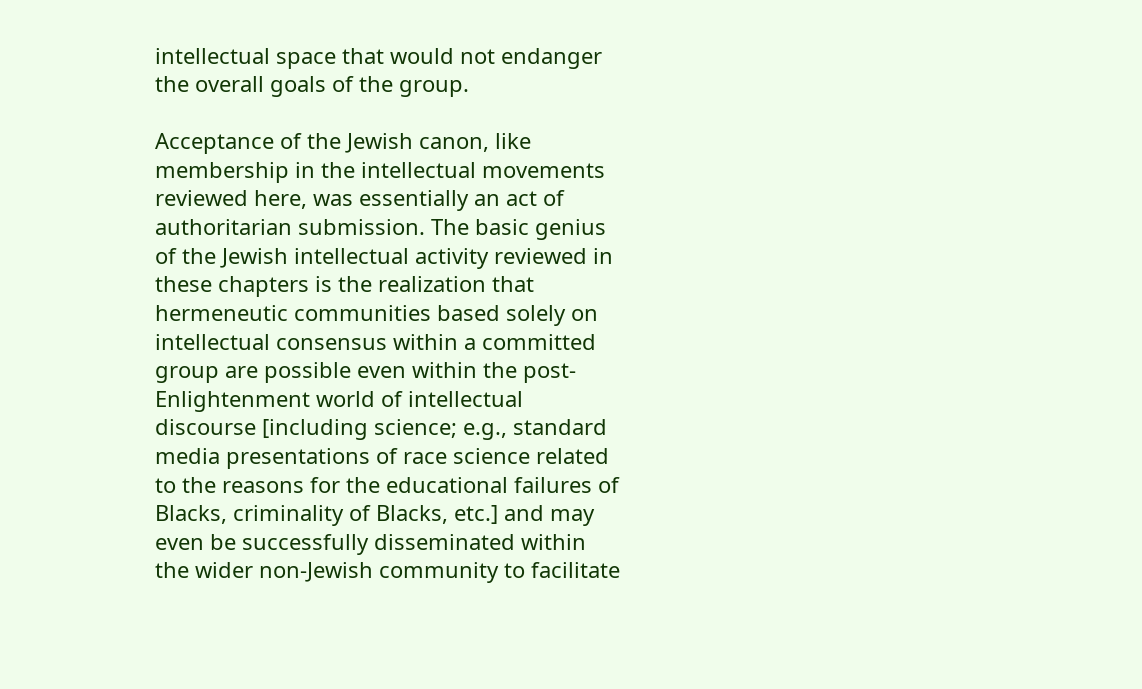intellectual space that would not endanger the overall goals of the group.

Acceptance of the Jewish canon, like membership in the intellectual movements reviewed here, was essentially an act of authoritarian submission. The basic genius of the Jewish intellectual activity reviewed in these chapters is the realization that hermeneutic communities based solely on intellectual consensus within a committed group are possible even within the post-Enlightenment world of intellectual discourse [including science; e.g., standard media presentations of race science related to the reasons for the educational failures of Blacks, criminality of Blacks, etc.] and may even be successfully disseminated within the wider non-Jewish community to facilitate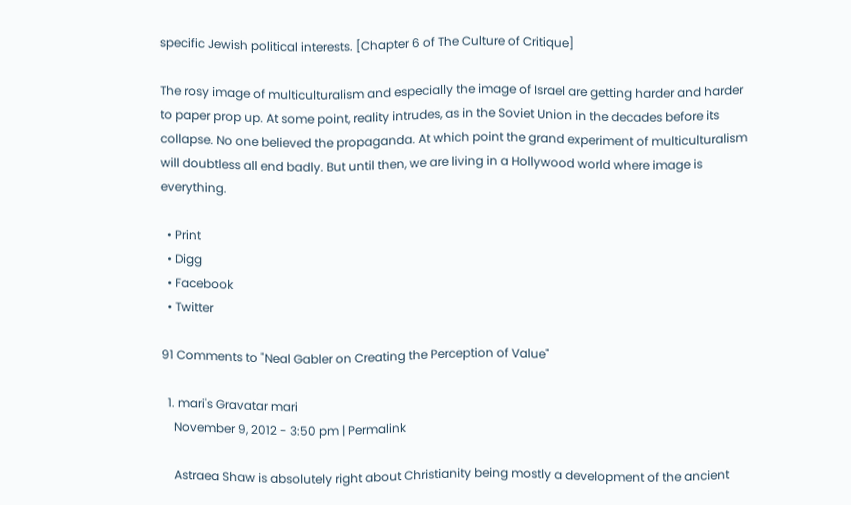specific Jewish political interests. [Chapter 6 of The Culture of Critique]

The rosy image of multiculturalism and especially the image of Israel are getting harder and harder to paper prop up. At some point, reality intrudes, as in the Soviet Union in the decades before its collapse. No one believed the propaganda. At which point the grand experiment of multiculturalism will doubtless all end badly. But until then, we are living in a Hollywood world where image is everything.

  • Print
  • Digg
  • Facebook
  • Twitter

91 Comments to "Neal Gabler on Creating the Perception of Value"

  1. mari's Gravatar mari
    November 9, 2012 - 3:50 pm | Permalink

    Astraea Shaw is absolutely right about Christianity being mostly a development of the ancient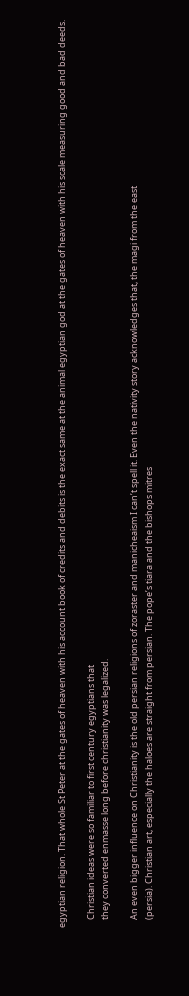egyptian religion. That whole St Peter at the gates of heaven with his account book of credits and debits is the exact same at the animal egyptian god at the gates of heaven with his scale measuring good and bad deeds.

    Christian ideas were so familiar to first century egyptians that
    they converted enmasse long before christianity was legalized.

    An even bigger influence on Christianity is the old persian religions of zoraster and manicheaism I can’t spell it. Even the nativity story acknowledges that, the magi from the east
    (persia). Christian art, especially the haloes are straight from persian. The pope’s tiara and the bishops mitres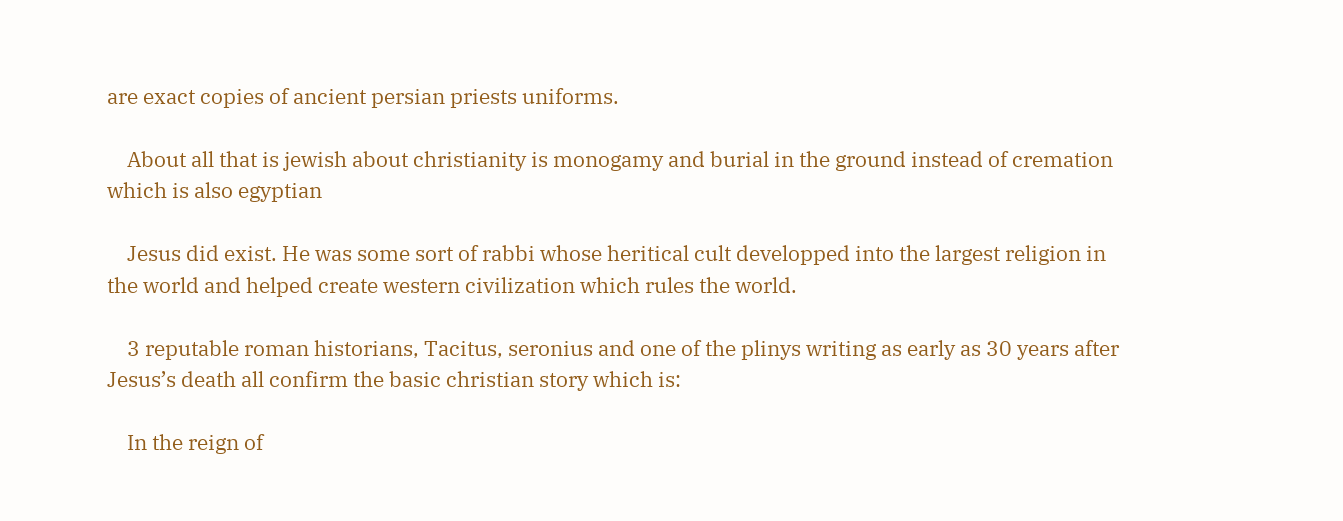are exact copies of ancient persian priests uniforms.

    About all that is jewish about christianity is monogamy and burial in the ground instead of cremation which is also egyptian

    Jesus did exist. He was some sort of rabbi whose heritical cult developped into the largest religion in the world and helped create western civilization which rules the world.

    3 reputable roman historians, Tacitus, seronius and one of the plinys writing as early as 30 years after Jesus’s death all confirm the basic christian story which is:

    In the reign of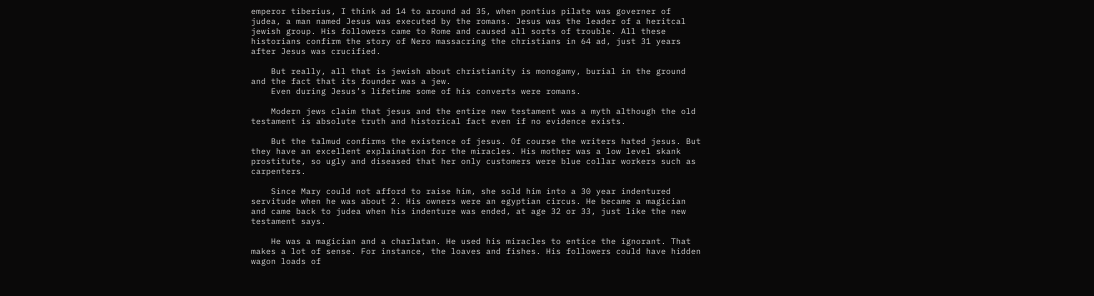emperor tiberius, I think ad 14 to around ad 35, when pontius pilate was governer of judea, a man named Jesus was executed by the romans. Jesus was the leader of a heritcal jewish group. His followers came to Rome and caused all sorts of trouble. All these historians confirm the story of Nero massacring the christians in 64 ad, just 31 years after Jesus was crucified.

    But really, all that is jewish about christianity is monogamy, burial in the ground and the fact that its founder was a jew.
    Even during Jesus’s lifetime some of his converts were romans.

    Modern jews claim that jesus and the entire new testament was a myth although the old testament is absolute truth and historical fact even if no evidence exists.

    But the talmud confirms the existence of jesus. Of course the writers hated jesus. But they have an excellent explaination for the miracles. His mother was a low level skank prostitute, so ugly and diseased that her only customers were blue collar workers such as carpenters.

    Since Mary could not afford to raise him, she sold him into a 30 year indentured servitude when he was about 2. His owners were an egyptian circus. He became a magician and came back to judea when his indenture was ended, at age 32 or 33, just like the new testament says.

    He was a magician and a charlatan. He used his miracles to entice the ignorant. That makes a lot of sense. For instance, the loaves and fishes. His followers could have hidden wagon loads of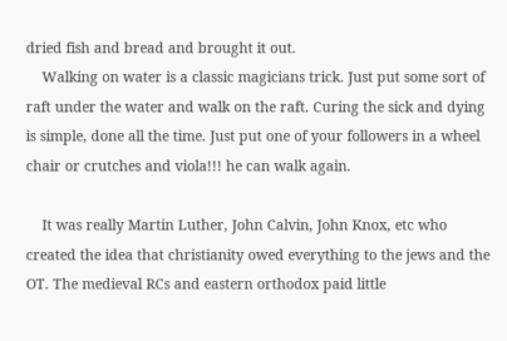dried fish and bread and brought it out.
    Walking on water is a classic magicians trick. Just put some sort of raft under the water and walk on the raft. Curing the sick and dying is simple, done all the time. Just put one of your followers in a wheel chair or crutches and viola!!! he can walk again.

    It was really Martin Luther, John Calvin, John Knox, etc who created the idea that christianity owed everything to the jews and the OT. The medieval RCs and eastern orthodox paid little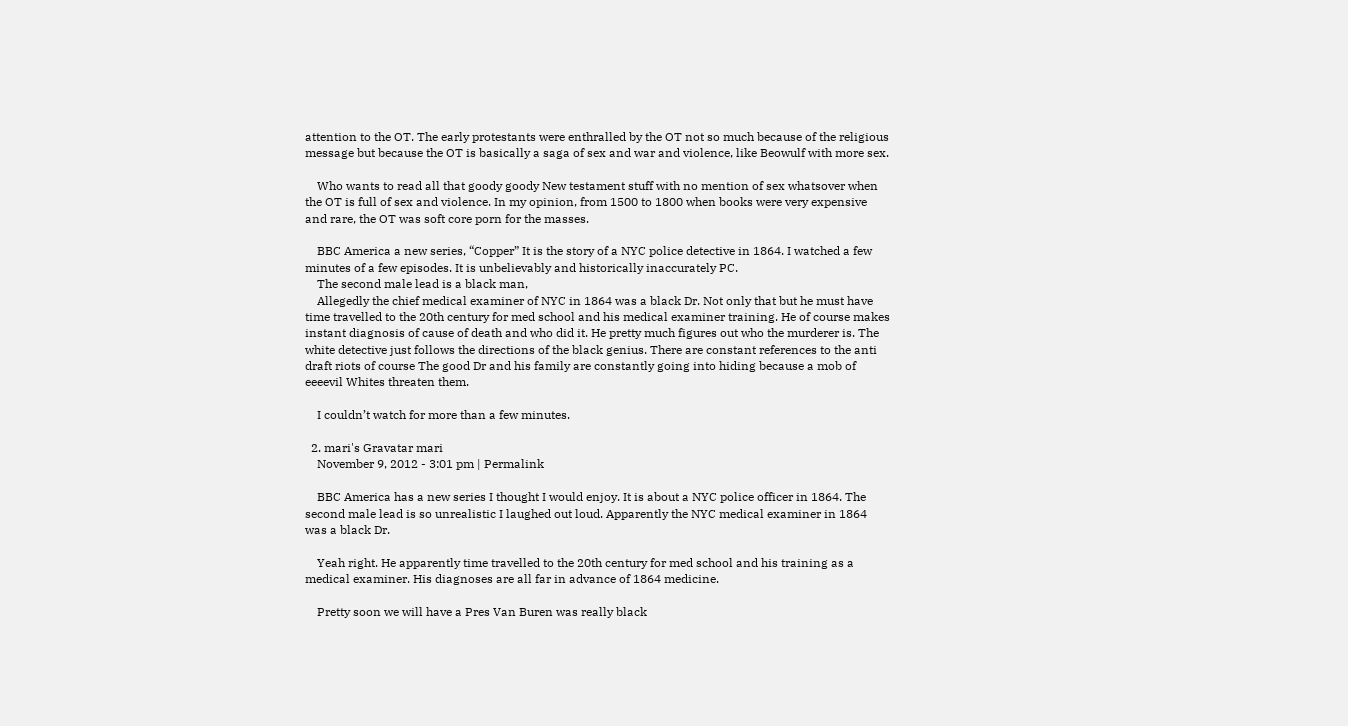attention to the OT. The early protestants were enthralled by the OT not so much because of the religious message but because the OT is basically a saga of sex and war and violence, like Beowulf with more sex.

    Who wants to read all that goody goody New testament stuff with no mention of sex whatsover when the OT is full of sex and violence. In my opinion, from 1500 to 1800 when books were very expensive and rare, the OT was soft core porn for the masses.

    BBC America a new series, “Copper” It is the story of a NYC police detective in 1864. I watched a few minutes of a few episodes. It is unbelievably and historically inaccurately PC.
    The second male lead is a black man,
    Allegedly the chief medical examiner of NYC in 1864 was a black Dr. Not only that but he must have time travelled to the 20th century for med school and his medical examiner training. He of course makes instant diagnosis of cause of death and who did it. He pretty much figures out who the murderer is. The white detective just follows the directions of the black genius. There are constant references to the anti draft riots of course The good Dr and his family are constantly going into hiding because a mob of eeeevil Whites threaten them.

    I couldn’t watch for more than a few minutes.

  2. mari's Gravatar mari
    November 9, 2012 - 3:01 pm | Permalink

    BBC America has a new series I thought I would enjoy. It is about a NYC police officer in 1864. The second male lead is so unrealistic I laughed out loud. Apparently the NYC medical examiner in 1864 was a black Dr.

    Yeah right. He apparently time travelled to the 20th century for med school and his training as a medical examiner. His diagnoses are all far in advance of 1864 medicine.

    Pretty soon we will have a Pres Van Buren was really black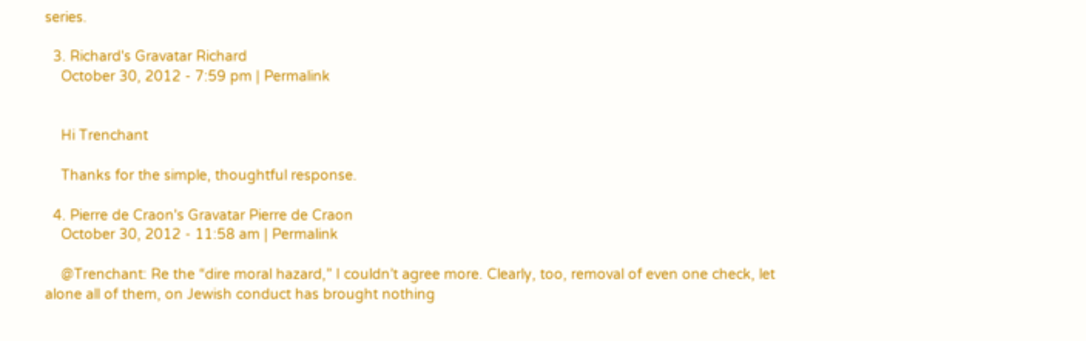series.

  3. Richard's Gravatar Richard
    October 30, 2012 - 7:59 pm | Permalink


    Hi Trenchant

    Thanks for the simple, thoughtful response.

  4. Pierre de Craon's Gravatar Pierre de Craon
    October 30, 2012 - 11:58 am | Permalink

    @Trenchant: Re the “dire moral hazard,” I couldn’t agree more. Clearly, too, removal of even one check, let alone all of them, on Jewish conduct has brought nothing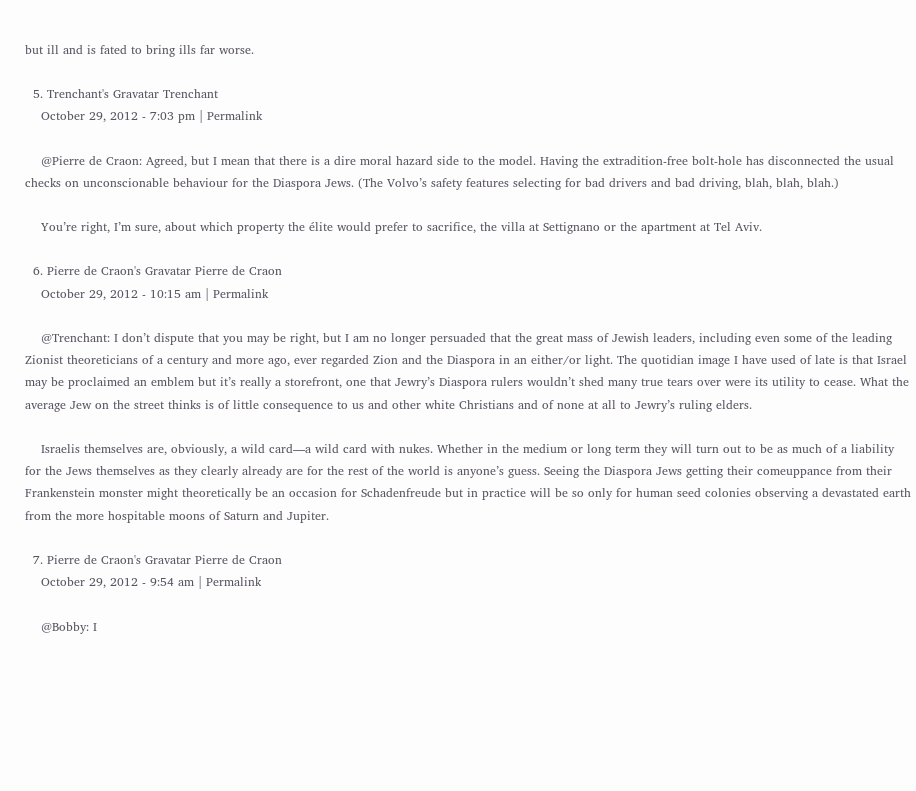but ill and is fated to bring ills far worse.

  5. Trenchant's Gravatar Trenchant
    October 29, 2012 - 7:03 pm | Permalink

    @Pierre de Craon: Agreed, but I mean that there is a dire moral hazard side to the model. Having the extradition-free bolt-hole has disconnected the usual checks on unconscionable behaviour for the Diaspora Jews. (The Volvo’s safety features selecting for bad drivers and bad driving, blah, blah, blah.)

    You’re right, I’m sure, about which property the élite would prefer to sacrifice, the villa at Settignano or the apartment at Tel Aviv.

  6. Pierre de Craon's Gravatar Pierre de Craon
    October 29, 2012 - 10:15 am | Permalink

    @Trenchant: I don’t dispute that you may be right, but I am no longer persuaded that the great mass of Jewish leaders, including even some of the leading Zionist theoreticians of a century and more ago, ever regarded Zion and the Diaspora in an either/or light. The quotidian image I have used of late is that Israel may be proclaimed an emblem but it’s really a storefront, one that Jewry’s Diaspora rulers wouldn’t shed many true tears over were its utility to cease. What the average Jew on the street thinks is of little consequence to us and other white Christians and of none at all to Jewry’s ruling elders.

    Israelis themselves are, obviously, a wild card—a wild card with nukes. Whether in the medium or long term they will turn out to be as much of a liability for the Jews themselves as they clearly already are for the rest of the world is anyone’s guess. Seeing the Diaspora Jews getting their comeuppance from their Frankenstein monster might theoretically be an occasion for Schadenfreude but in practice will be so only for human seed colonies observing a devastated earth from the more hospitable moons of Saturn and Jupiter.

  7. Pierre de Craon's Gravatar Pierre de Craon
    October 29, 2012 - 9:54 am | Permalink

    @Bobby: I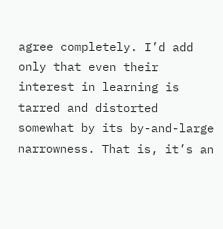agree completely. I’d add only that even their interest in learning is tarred and distorted somewhat by its by-and-large narrowness. That is, it’s an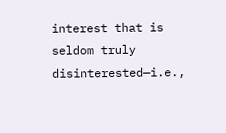interest that is seldom truly disinterested—i.e.,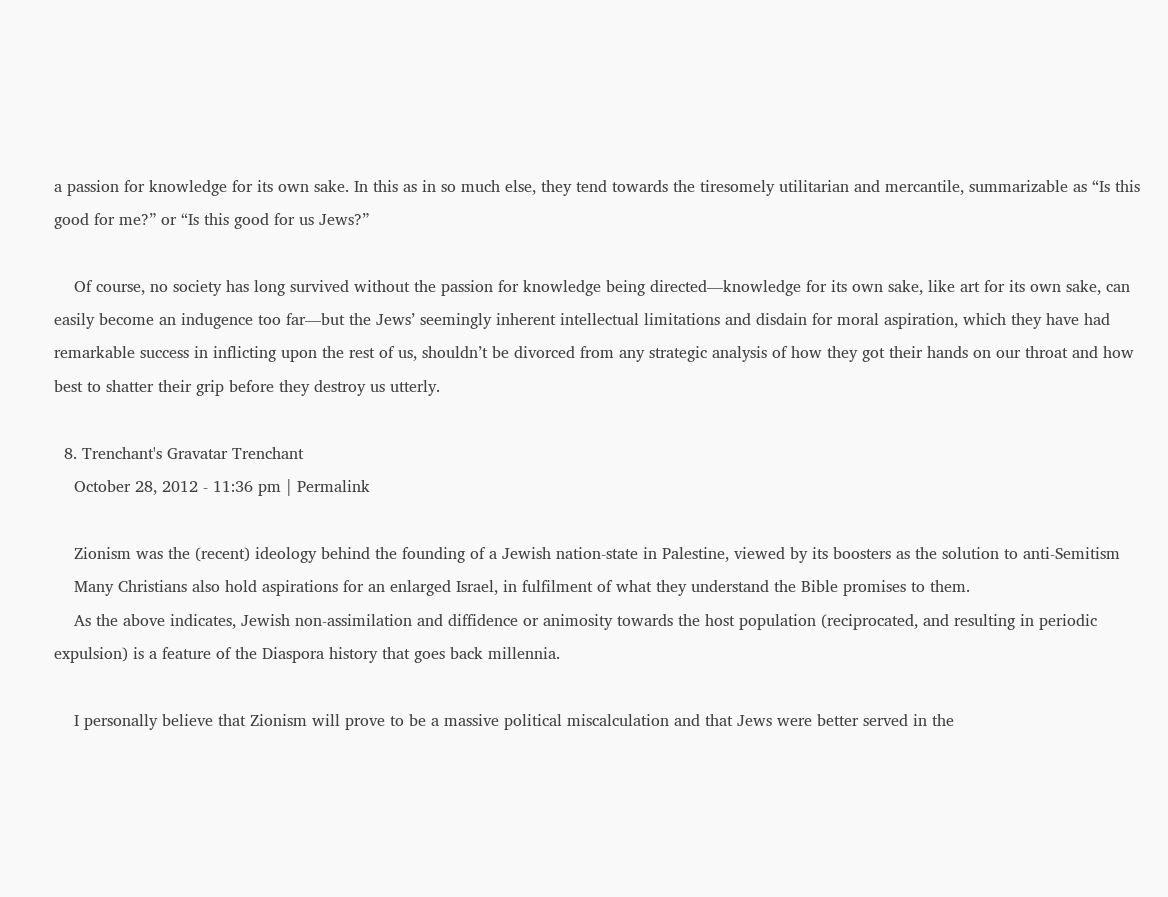a passion for knowledge for its own sake. In this as in so much else, they tend towards the tiresomely utilitarian and mercantile, summarizable as “Is this good for me?” or “Is this good for us Jews?”

    Of course, no society has long survived without the passion for knowledge being directed—knowledge for its own sake, like art for its own sake, can easily become an indugence too far—but the Jews’ seemingly inherent intellectual limitations and disdain for moral aspiration, which they have had remarkable success in inflicting upon the rest of us, shouldn’t be divorced from any strategic analysis of how they got their hands on our throat and how best to shatter their grip before they destroy us utterly.

  8. Trenchant's Gravatar Trenchant
    October 28, 2012 - 11:36 pm | Permalink

    Zionism was the (recent) ideology behind the founding of a Jewish nation-state in Palestine, viewed by its boosters as the solution to anti-Semitism
    Many Christians also hold aspirations for an enlarged Israel, in fulfilment of what they understand the Bible promises to them.
    As the above indicates, Jewish non-assimilation and diffidence or animosity towards the host population (reciprocated, and resulting in periodic expulsion) is a feature of the Diaspora history that goes back millennia.

    I personally believe that Zionism will prove to be a massive political miscalculation and that Jews were better served in the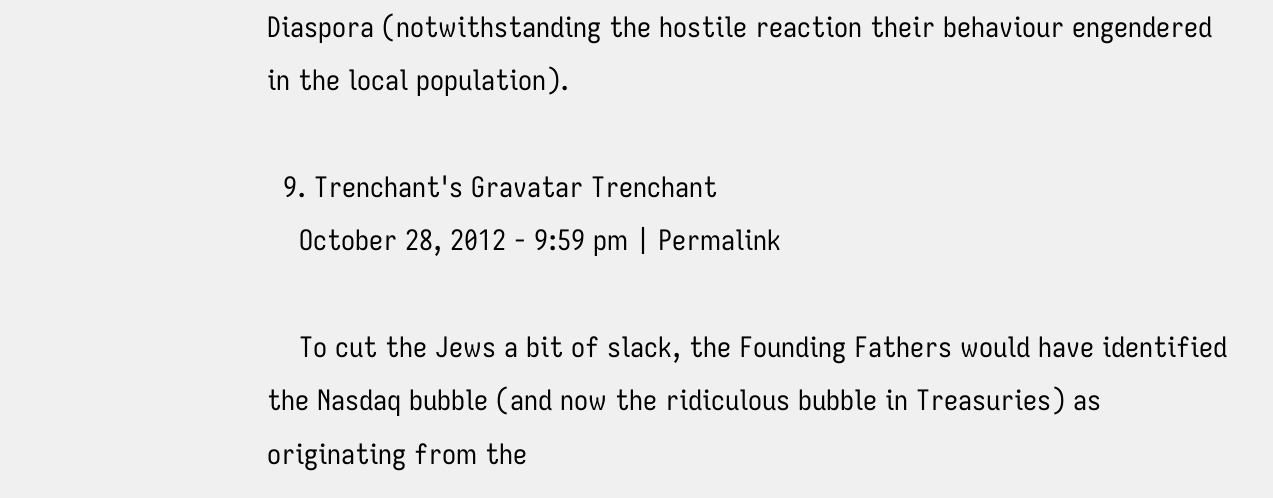Diaspora (notwithstanding the hostile reaction their behaviour engendered in the local population).

  9. Trenchant's Gravatar Trenchant
    October 28, 2012 - 9:59 pm | Permalink

    To cut the Jews a bit of slack, the Founding Fathers would have identified the Nasdaq bubble (and now the ridiculous bubble in Treasuries) as originating from the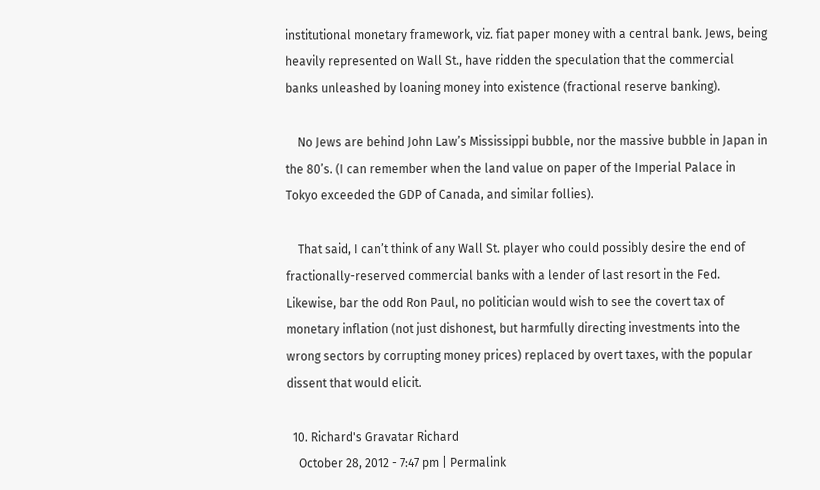institutional monetary framework, viz. fiat paper money with a central bank. Jews, being heavily represented on Wall St., have ridden the speculation that the commercial banks unleashed by loaning money into existence (fractional reserve banking).

    No Jews are behind John Law’s Mississippi bubble, nor the massive bubble in Japan in the 80’s. (I can remember when the land value on paper of the Imperial Palace in Tokyo exceeded the GDP of Canada, and similar follies).

    That said, I can’t think of any Wall St. player who could possibly desire the end of fractionally-reserved commercial banks with a lender of last resort in the Fed. Likewise, bar the odd Ron Paul, no politician would wish to see the covert tax of monetary inflation (not just dishonest, but harmfully directing investments into the wrong sectors by corrupting money prices) replaced by overt taxes, with the popular dissent that would elicit.

  10. Richard's Gravatar Richard
    October 28, 2012 - 7:47 pm | Permalink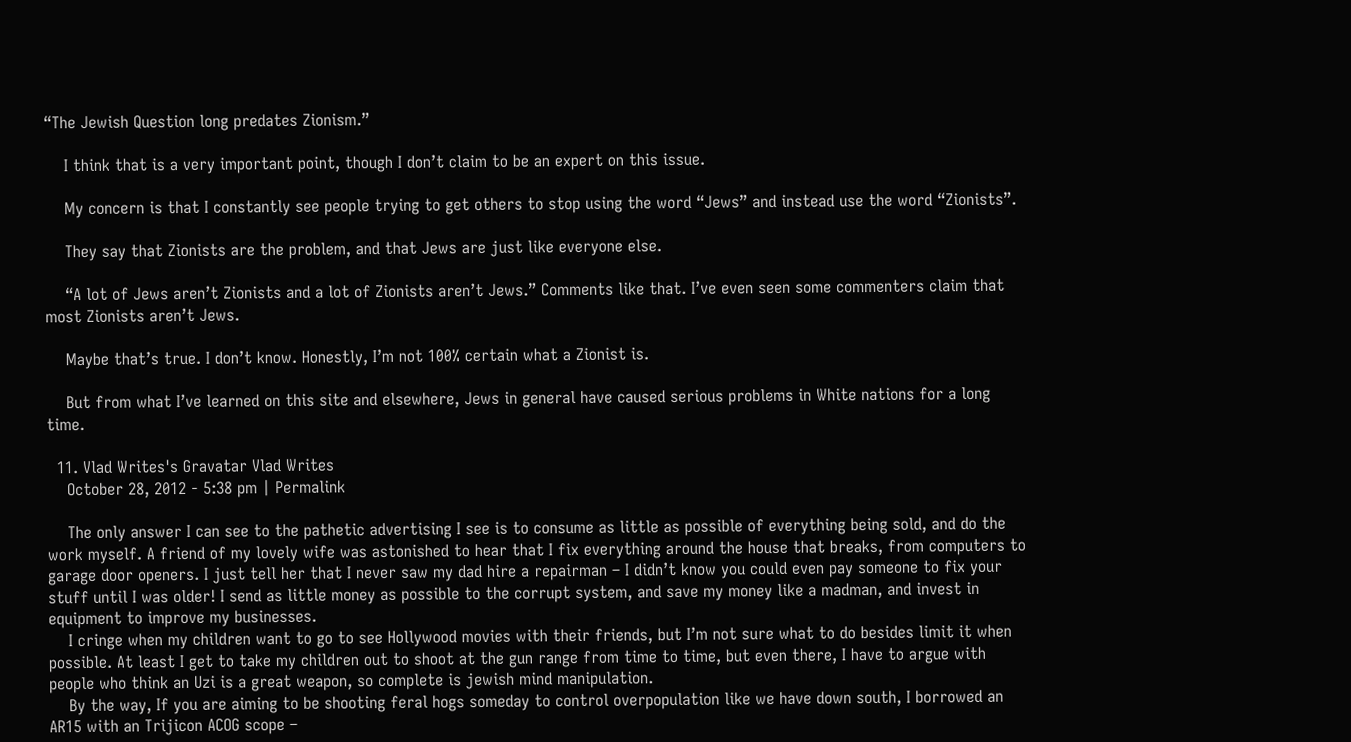“The Jewish Question long predates Zionism.”

    I think that is a very important point, though I don’t claim to be an expert on this issue.

    My concern is that I constantly see people trying to get others to stop using the word “Jews” and instead use the word “Zionists”.

    They say that Zionists are the problem, and that Jews are just like everyone else.

    “A lot of Jews aren’t Zionists and a lot of Zionists aren’t Jews.” Comments like that. I’ve even seen some commenters claim that most Zionists aren’t Jews.

    Maybe that’s true. I don’t know. Honestly, I’m not 100% certain what a Zionist is.

    But from what I’ve learned on this site and elsewhere, Jews in general have caused serious problems in White nations for a long time.

  11. Vlad Writes's Gravatar Vlad Writes
    October 28, 2012 - 5:38 pm | Permalink

    The only answer I can see to the pathetic advertising I see is to consume as little as possible of everything being sold, and do the work myself. A friend of my lovely wife was astonished to hear that I fix everything around the house that breaks, from computers to garage door openers. I just tell her that I never saw my dad hire a repairman – I didn’t know you could even pay someone to fix your stuff until I was older! I send as little money as possible to the corrupt system, and save my money like a madman, and invest in equipment to improve my businesses.
    I cringe when my children want to go to see Hollywood movies with their friends, but I’m not sure what to do besides limit it when possible. At least I get to take my children out to shoot at the gun range from time to time, but even there, I have to argue with people who think an Uzi is a great weapon, so complete is jewish mind manipulation.
    By the way, If you are aiming to be shooting feral hogs someday to control overpopulation like we have down south, I borrowed an AR15 with an Trijicon ACOG scope –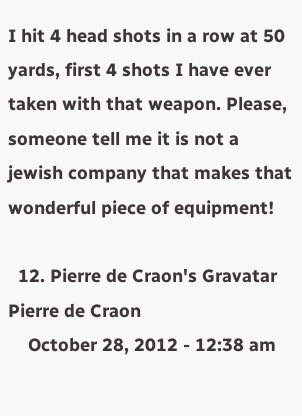I hit 4 head shots in a row at 50 yards, first 4 shots I have ever taken with that weapon. Please, someone tell me it is not a jewish company that makes that wonderful piece of equipment!

  12. Pierre de Craon's Gravatar Pierre de Craon
    October 28, 2012 - 12:38 am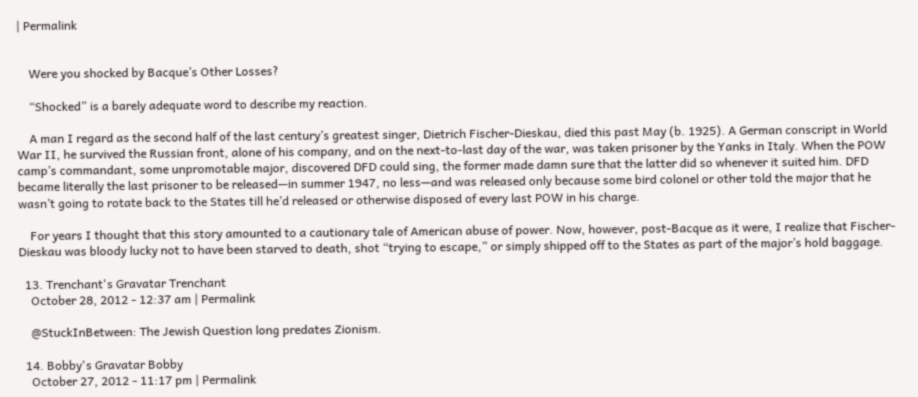| Permalink


    Were you shocked by Bacque’s Other Losses?

    “Shocked” is a barely adequate word to describe my reaction.

    A man I regard as the second half of the last century’s greatest singer, Dietrich Fischer-Dieskau, died this past May (b. 1925). A German conscript in World War II, he survived the Russian front, alone of his company, and on the next-to-last day of the war, was taken prisoner by the Yanks in Italy. When the POW camp’s commandant, some unpromotable major, discovered DFD could sing, the former made damn sure that the latter did so whenever it suited him. DFD became literally the last prisoner to be released—in summer 1947, no less—and was released only because some bird colonel or other told the major that he wasn’t going to rotate back to the States till he’d released or otherwise disposed of every last POW in his charge.

    For years I thought that this story amounted to a cautionary tale of American abuse of power. Now, however, post-Bacque as it were, I realize that Fischer-Dieskau was bloody lucky not to have been starved to death, shot “trying to escape,” or simply shipped off to the States as part of the major’s hold baggage.

  13. Trenchant's Gravatar Trenchant
    October 28, 2012 - 12:37 am | Permalink

    @StuckInBetween: The Jewish Question long predates Zionism.

  14. Bobby's Gravatar Bobby
    October 27, 2012 - 11:17 pm | Permalink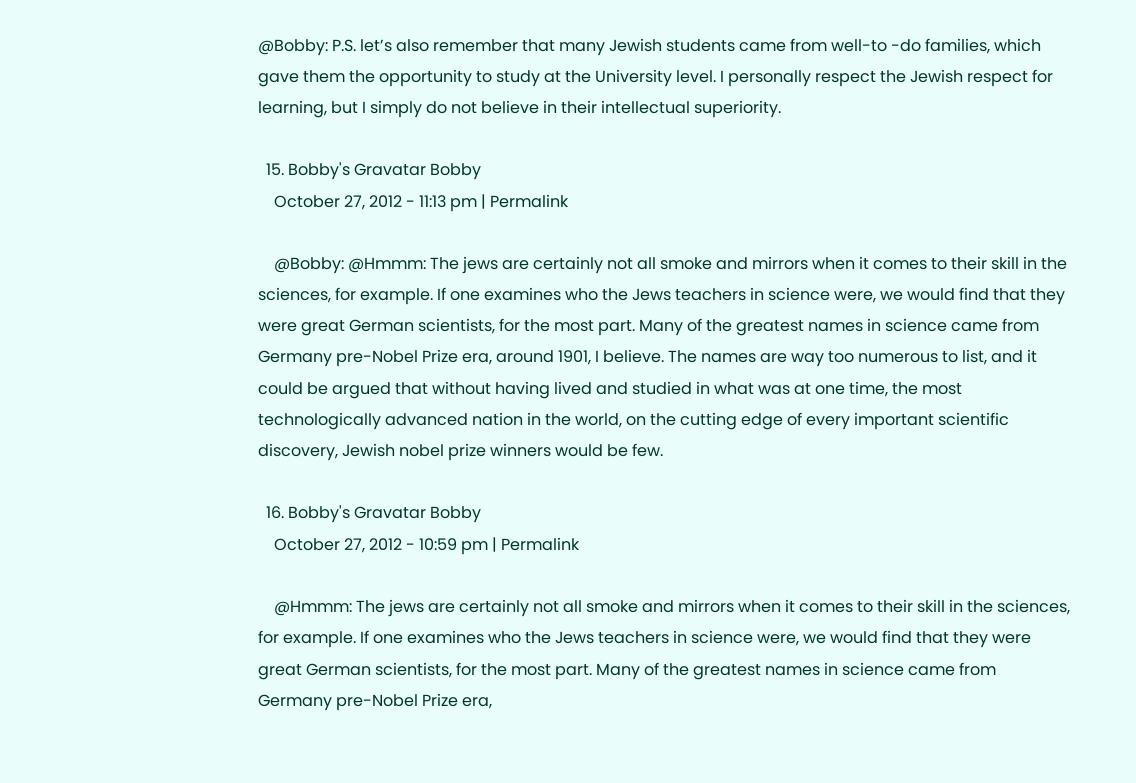@Bobby: P.S. let’s also remember that many Jewish students came from well-to -do families, which gave them the opportunity to study at the University level. I personally respect the Jewish respect for learning, but I simply do not believe in their intellectual superiority.

  15. Bobby's Gravatar Bobby
    October 27, 2012 - 11:13 pm | Permalink

    @Bobby: @Hmmm: The jews are certainly not all smoke and mirrors when it comes to their skill in the sciences, for example. If one examines who the Jews teachers in science were, we would find that they were great German scientists, for the most part. Many of the greatest names in science came from Germany pre-Nobel Prize era, around 1901, I believe. The names are way too numerous to list, and it could be argued that without having lived and studied in what was at one time, the most technologically advanced nation in the world, on the cutting edge of every important scientific discovery, Jewish nobel prize winners would be few.

  16. Bobby's Gravatar Bobby
    October 27, 2012 - 10:59 pm | Permalink

    @Hmmm: The jews are certainly not all smoke and mirrors when it comes to their skill in the sciences, for example. If one examines who the Jews teachers in science were, we would find that they were great German scientists, for the most part. Many of the greatest names in science came from Germany pre-Nobel Prize era,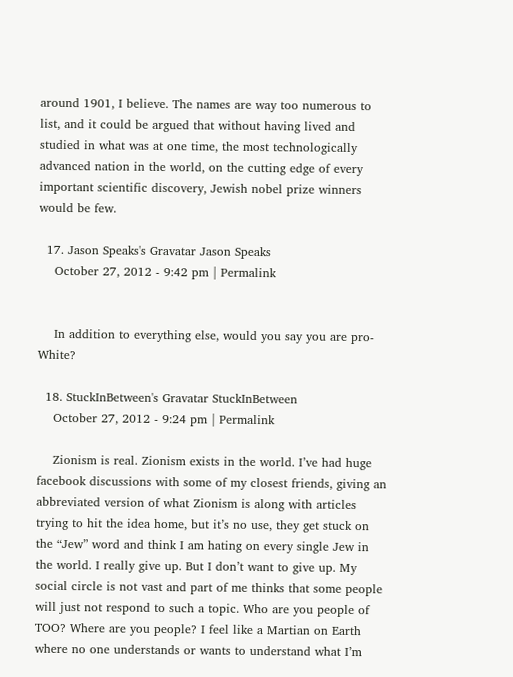around 1901, I believe. The names are way too numerous to list, and it could be argued that without having lived and studied in what was at one time, the most technologically advanced nation in the world, on the cutting edge of every important scientific discovery, Jewish nobel prize winners would be few.

  17. Jason Speaks's Gravatar Jason Speaks
    October 27, 2012 - 9:42 pm | Permalink


    In addition to everything else, would you say you are pro-White?

  18. StuckInBetween's Gravatar StuckInBetween
    October 27, 2012 - 9:24 pm | Permalink

    Zionism is real. Zionism exists in the world. I’ve had huge facebook discussions with some of my closest friends, giving an abbreviated version of what Zionism is along with articles trying to hit the idea home, but it’s no use, they get stuck on the “Jew” word and think I am hating on every single Jew in the world. I really give up. But I don’t want to give up. My social circle is not vast and part of me thinks that some people will just not respond to such a topic. Who are you people of TOO? Where are you people? I feel like a Martian on Earth where no one understands or wants to understand what I’m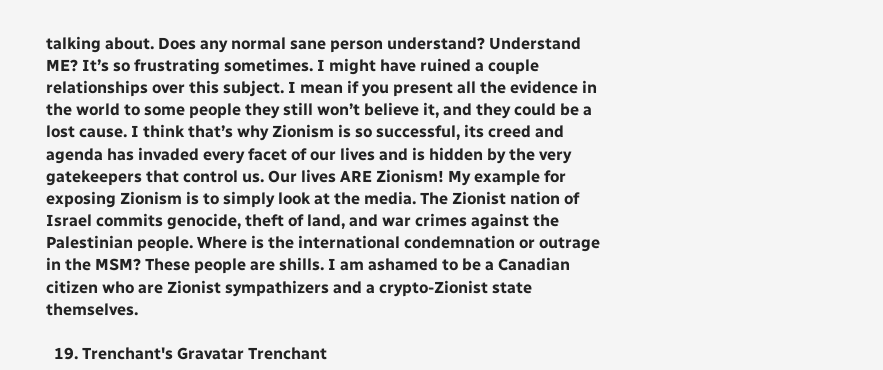talking about. Does any normal sane person understand? Understand ME? It’s so frustrating sometimes. I might have ruined a couple relationships over this subject. I mean if you present all the evidence in the world to some people they still won’t believe it, and they could be a lost cause. I think that’s why Zionism is so successful, its creed and agenda has invaded every facet of our lives and is hidden by the very gatekeepers that control us. Our lives ARE Zionism! My example for exposing Zionism is to simply look at the media. The Zionist nation of Israel commits genocide, theft of land, and war crimes against the Palestinian people. Where is the international condemnation or outrage in the MSM? These people are shills. I am ashamed to be a Canadian citizen who are Zionist sympathizers and a crypto-Zionist state themselves.

  19. Trenchant's Gravatar Trenchant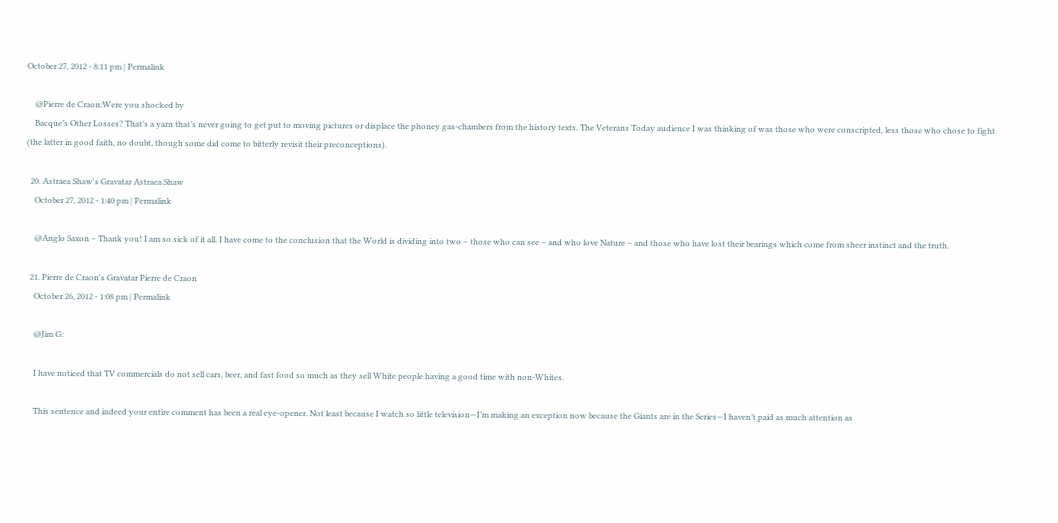October 27, 2012 - 8:11 pm | Permalink

    @Pierre de Craon:Were you shocked by
    Bacque’s Other Losses? That’s a yarn that’s never going to get put to moving pictures or displace the phoney gas-chambers from the history texts. The Veterans Today audience I was thinking of was those who were conscripted, less those who chose to fight (the latter in good faith, no doubt, though some did come to bitterly revisit their preconceptions).

  20. Astraea Shaw's Gravatar Astraea Shaw
    October 27, 2012 - 1:40 pm | Permalink

    @Anglo Saxon – Thank you! I am so sick of it all. I have come to the conclusion that the World is dividing into two – those who can see – and who love Nature – and those who have lost their bearings which come from sheer instinct and the truth.

  21. Pierre de Craon's Gravatar Pierre de Craon
    October 26, 2012 - 1:08 pm | Permalink

    @Jim G:

    I have noticed that TV commercials do not sell cars, beer, and fast food so much as they sell White people having a good time with non-Whites.

    This sentence and indeed your entire comment has been a real eye-opener. Not least because I watch so little television—I’m making an exception now because the Giants are in the Series—I haven’t paid as much attention as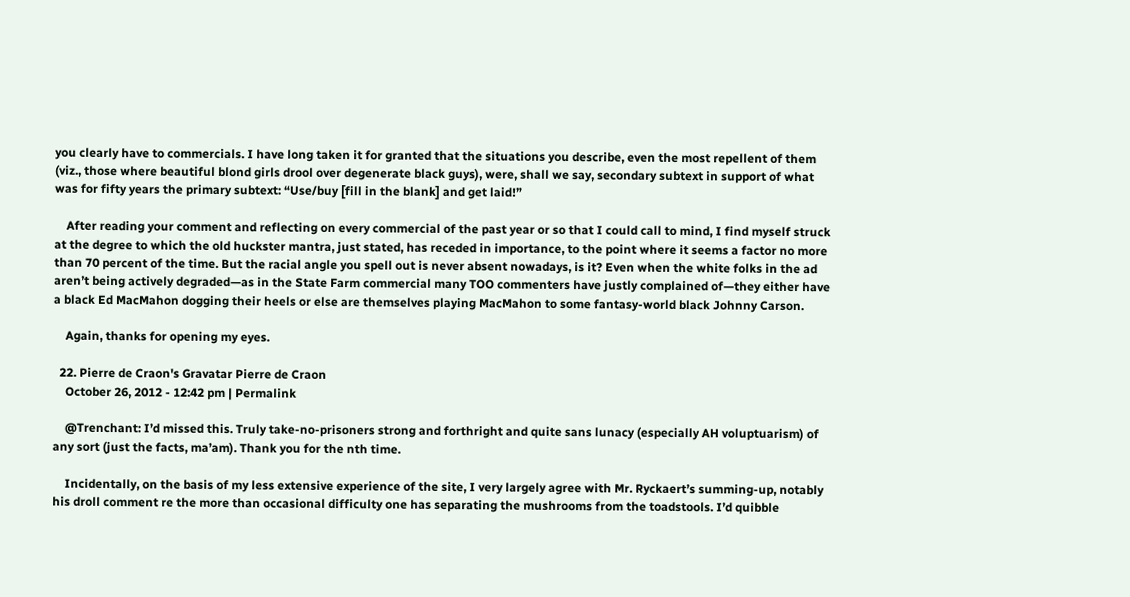you clearly have to commercials. I have long taken it for granted that the situations you describe, even the most repellent of them (viz., those where beautiful blond girls drool over degenerate black guys), were, shall we say, secondary subtext in support of what was for fifty years the primary subtext: “Use/buy [fill in the blank] and get laid!”

    After reading your comment and reflecting on every commercial of the past year or so that I could call to mind, I find myself struck at the degree to which the old huckster mantra, just stated, has receded in importance, to the point where it seems a factor no more than 70 percent of the time. But the racial angle you spell out is never absent nowadays, is it? Even when the white folks in the ad aren’t being actively degraded—as in the State Farm commercial many TOO commenters have justly complained of—they either have a black Ed MacMahon dogging their heels or else are themselves playing MacMahon to some fantasy-world black Johnny Carson.

    Again, thanks for opening my eyes.

  22. Pierre de Craon's Gravatar Pierre de Craon
    October 26, 2012 - 12:42 pm | Permalink

    @Trenchant: I’d missed this. Truly take-no-prisoners strong and forthright and quite sans lunacy (especially AH voluptuarism) of any sort (just the facts, ma’am). Thank you for the nth time.

    Incidentally, on the basis of my less extensive experience of the site, I very largely agree with Mr. Ryckaert’s summing-up, notably his droll comment re the more than occasional difficulty one has separating the mushrooms from the toadstools. I’d quibble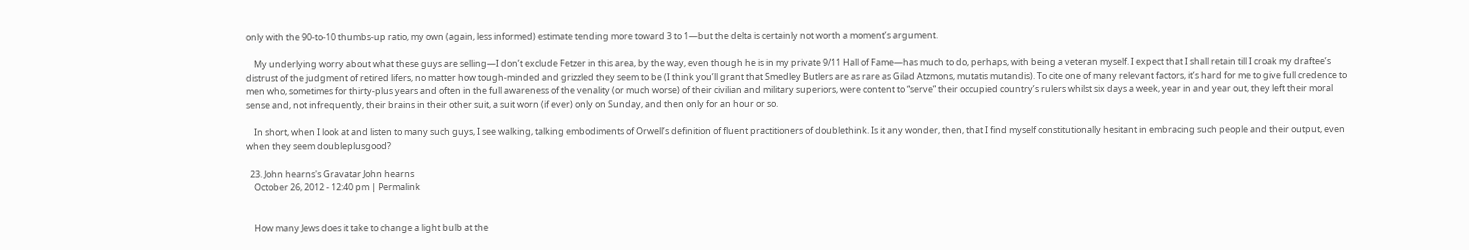only with the 90-to-10 thumbs-up ratio, my own (again, less informed) estimate tending more toward 3 to 1—but the delta is certainly not worth a moment’s argument.

    My underlying worry about what these guys are selling—I don’t exclude Fetzer in this area, by the way, even though he is in my private 9/11 Hall of Fame—has much to do, perhaps, with being a veteran myself. I expect that I shall retain till I croak my draftee’s distrust of the judgment of retired lifers, no matter how tough-minded and grizzled they seem to be (I think you’ll grant that Smedley Butlers are as rare as Gilad Atzmons, mutatis mutandis). To cite one of many relevant factors, it’s hard for me to give full credence to men who, sometimes for thirty-plus years and often in the full awareness of the venality (or much worse) of their civilian and military superiors, were content to “serve” their occupied country’s rulers whilst six days a week, year in and year out, they left their moral sense and, not infrequently, their brains in their other suit, a suit worn (if ever) only on Sunday, and then only for an hour or so.

    In short, when I look at and listen to many such guys, I see walking, talking embodiments of Orwell’s definition of fluent practitioners of doublethink. Is it any wonder, then, that I find myself constitutionally hesitant in embracing such people and their output, even when they seem doubleplusgood?

  23. John hearns's Gravatar John hearns
    October 26, 2012 - 12:40 pm | Permalink


    How many Jews does it take to change a light bulb at the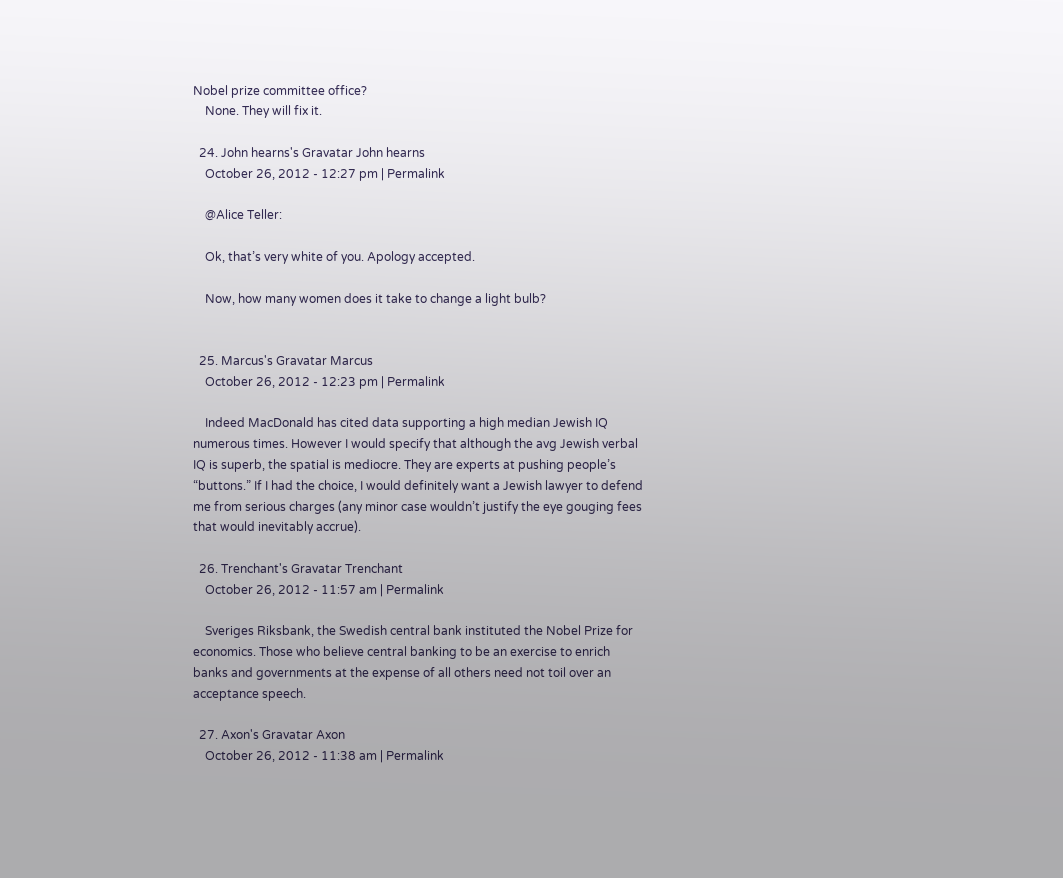Nobel prize committee office?
    None. They will fix it.

  24. John hearns's Gravatar John hearns
    October 26, 2012 - 12:27 pm | Permalink

    @Alice Teller:

    Ok, that’s very white of you. Apology accepted.

    Now, how many women does it take to change a light bulb?


  25. Marcus's Gravatar Marcus
    October 26, 2012 - 12:23 pm | Permalink

    Indeed MacDonald has cited data supporting a high median Jewish IQ numerous times. However I would specify that although the avg Jewish verbal IQ is superb, the spatial is mediocre. They are experts at pushing people’s “buttons.” If I had the choice, I would definitely want a Jewish lawyer to defend me from serious charges (any minor case wouldn’t justify the eye gouging fees that would inevitably accrue).

  26. Trenchant's Gravatar Trenchant
    October 26, 2012 - 11:57 am | Permalink

    Sveriges Riksbank, the Swedish central bank instituted the Nobel Prize for economics. Those who believe central banking to be an exercise to enrich banks and governments at the expense of all others need not toil over an acceptance speech.

  27. Axon's Gravatar Axon
    October 26, 2012 - 11:38 am | Permalink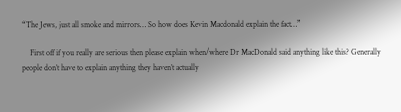“The Jews, just all smoke and mirrors… So how does Kevin Macdonald explain the fact…”

    First off if you really are serious then please explain when/where Dr MacDonald said anything like this? Generally people don’t have to explain anything they haven’t actually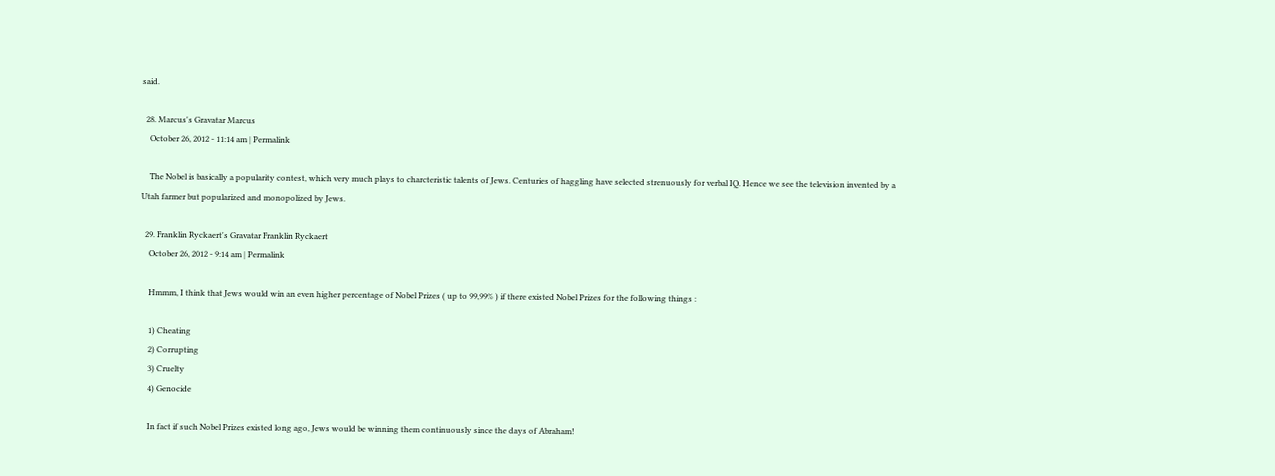said.

  28. Marcus's Gravatar Marcus
    October 26, 2012 - 11:14 am | Permalink

    The Nobel is basically a popularity contest, which very much plays to charcteristic talents of Jews. Centuries of haggling have selected strenuously for verbal IQ. Hence we see the television invented by a Utah farmer but popularized and monopolized by Jews.

  29. Franklin Ryckaert's Gravatar Franklin Ryckaert
    October 26, 2012 - 9:14 am | Permalink

    Hmmm, I think that Jews would win an even higher percentage of Nobel Prizes ( up to 99,99% ) if there existed Nobel Prizes for the following things :

    1) Cheating
    2) Corrupting
    3) Cruelty
    4) Genocide

    In fact if such Nobel Prizes existed long ago, Jews would be winning them continuously since the days of Abraham!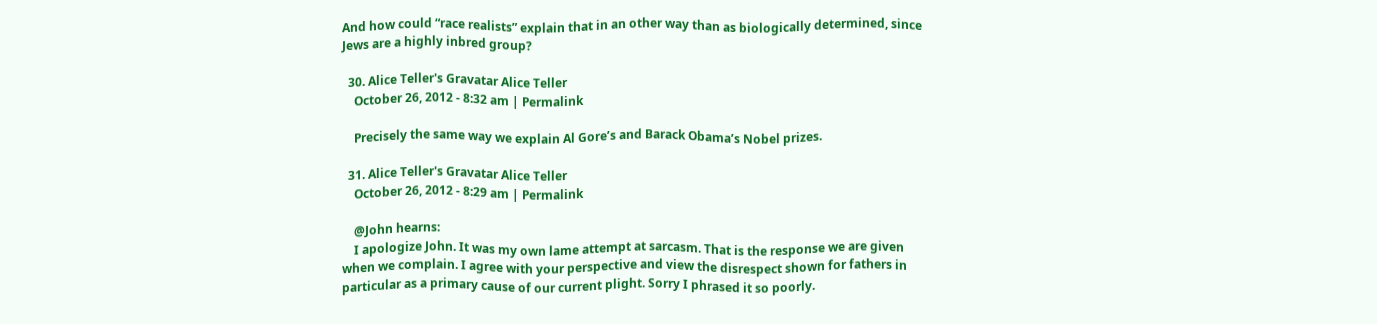And how could “race realists” explain that in an other way than as biologically determined, since Jews are a highly inbred group?

  30. Alice Teller's Gravatar Alice Teller
    October 26, 2012 - 8:32 am | Permalink

    Precisely the same way we explain Al Gore’s and Barack Obama’s Nobel prizes.

  31. Alice Teller's Gravatar Alice Teller
    October 26, 2012 - 8:29 am | Permalink

    @John hearns:
    I apologize John. It was my own lame attempt at sarcasm. That is the response we are given when we complain. I agree with your perspective and view the disrespect shown for fathers in particular as a primary cause of our current plight. Sorry I phrased it so poorly.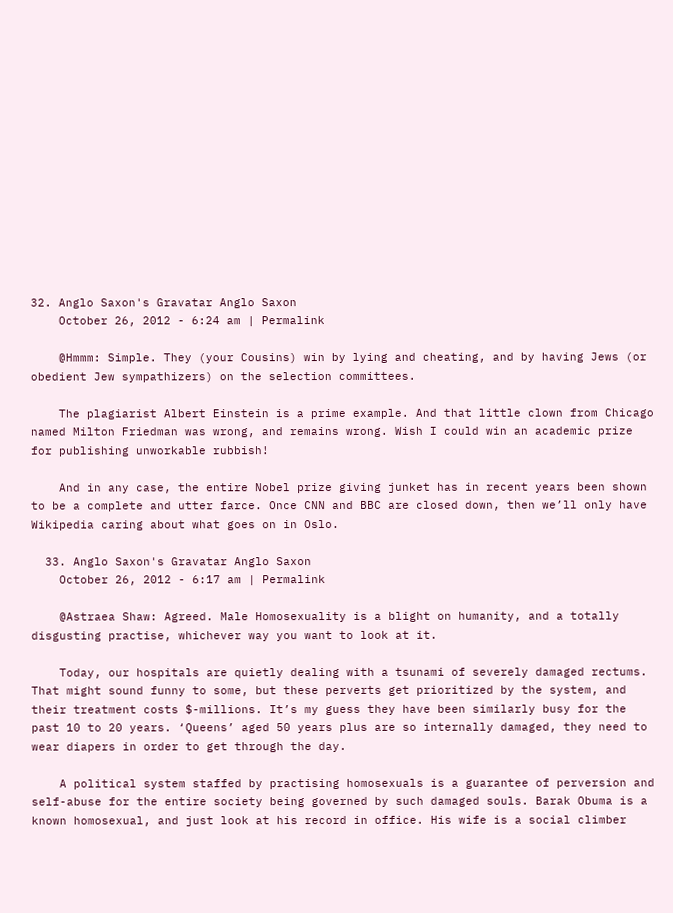32. Anglo Saxon's Gravatar Anglo Saxon
    October 26, 2012 - 6:24 am | Permalink

    @Hmmm: Simple. They (your Cousins) win by lying and cheating, and by having Jews (or obedient Jew sympathizers) on the selection committees.

    The plagiarist Albert Einstein is a prime example. And that little clown from Chicago named Milton Friedman was wrong, and remains wrong. Wish I could win an academic prize for publishing unworkable rubbish!

    And in any case, the entire Nobel prize giving junket has in recent years been shown to be a complete and utter farce. Once CNN and BBC are closed down, then we’ll only have Wikipedia caring about what goes on in Oslo.

  33. Anglo Saxon's Gravatar Anglo Saxon
    October 26, 2012 - 6:17 am | Permalink

    @Astraea Shaw: Agreed. Male Homosexuality is a blight on humanity, and a totally disgusting practise, whichever way you want to look at it.

    Today, our hospitals are quietly dealing with a tsunami of severely damaged rectums. That might sound funny to some, but these perverts get prioritized by the system, and their treatment costs $-millions. It’s my guess they have been similarly busy for the past 10 to 20 years. ‘Queens’ aged 50 years plus are so internally damaged, they need to wear diapers in order to get through the day.

    A political system staffed by practising homosexuals is a guarantee of perversion and self-abuse for the entire society being governed by such damaged souls. Barak Obuma is a known homosexual, and just look at his record in office. His wife is a social climber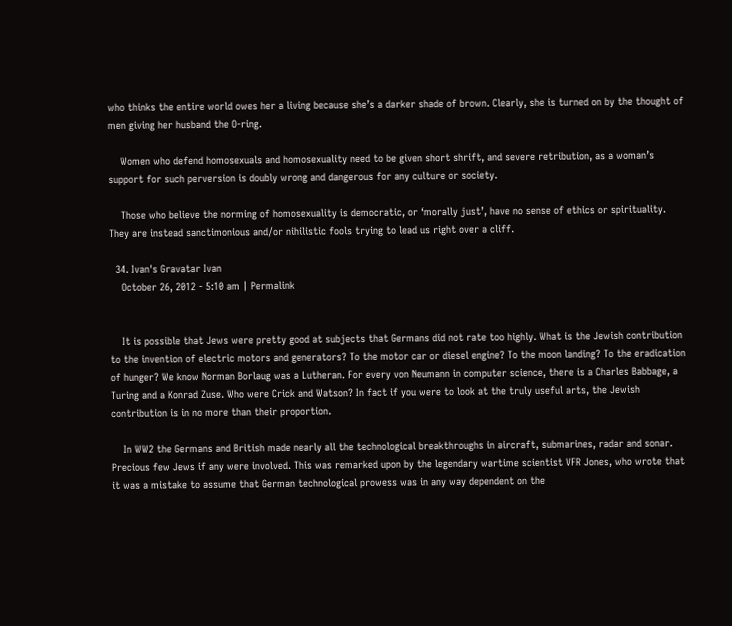who thinks the entire world owes her a living because she’s a darker shade of brown. Clearly, she is turned on by the thought of men giving her husband the O-ring.

    Women who defend homosexuals and homosexuality need to be given short shrift, and severe retribution, as a woman’s support for such perversion is doubly wrong and dangerous for any culture or society.

    Those who believe the norming of homosexuality is democratic, or ‘morally just’, have no sense of ethics or spirituality. They are instead sanctimonious and/or nihilistic fools trying to lead us right over a cliff.

  34. Ivan's Gravatar Ivan
    October 26, 2012 - 5:10 am | Permalink


    It is possible that Jews were pretty good at subjects that Germans did not rate too highly. What is the Jewish contribution to the invention of electric motors and generators? To the motor car or diesel engine? To the moon landing? To the eradication of hunger? We know Norman Borlaug was a Lutheran. For every von Neumann in computer science, there is a Charles Babbage, a Turing and a Konrad Zuse. Who were Crick and Watson? In fact if you were to look at the truly useful arts, the Jewish contribution is in no more than their proportion.

    In WW2 the Germans and British made nearly all the technological breakthroughs in aircraft, submarines, radar and sonar. Precious few Jews if any were involved. This was remarked upon by the legendary wartime scientist VFR Jones, who wrote that it was a mistake to assume that German technological prowess was in any way dependent on the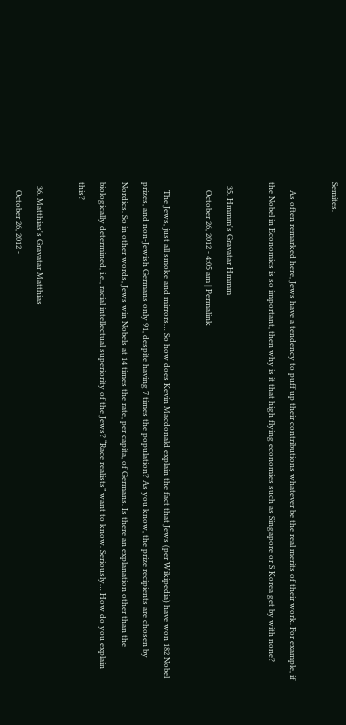Semites.

    As often remarked here, Jews have a tendency to puff up their contributions whatever be the real merits of their work. For example, if the Nobel in Economics is so important, then why is it that high flying economies such as Singapore or S Korea get by with none?

  35. Hmmm's Gravatar Hmmm
    October 26, 2012 - 4:05 am | Permalink

    The Jews, just all smoke and mirrors… So how does Kevin Macdonald explain the fact that Jews (per Wikipedia) have won 182 Nobel prizes, and non-Jewish Germans only 91, despite having 7 times the population? As you know, the prize recipients are chosen by Nordics. So in other words, Jews win Nobels at 14 times the rate, per capita, of Germans. Is there an explanation other than the biologically determined, i.e., racial intellectual superiority of the Jews? “Race realists” want to know. Seriously… How do you explain this?

  36. Matthias's Gravatar Matthias
    October 26, 2012 -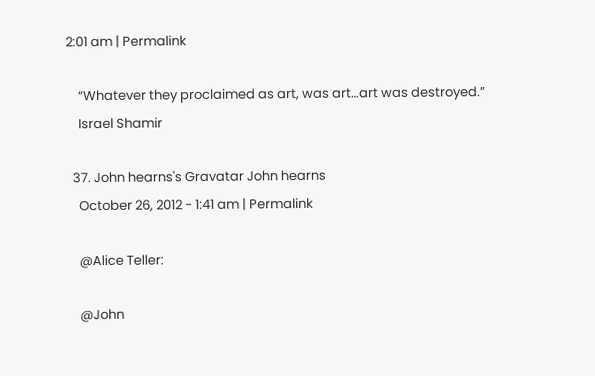2:01 am | Permalink

    “Whatever they proclaimed as art, was art…art was destroyed.”
    Israel Shamir

  37. John hearns's Gravatar John hearns
    October 26, 2012 - 1:41 am | Permalink

    @Alice Teller:

    @John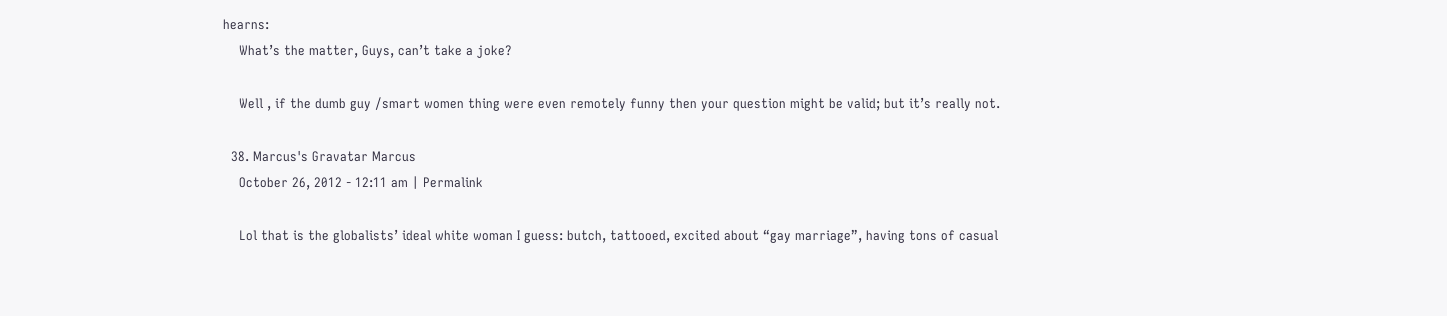hearns:
    What’s the matter, Guys, can’t take a joke?

    Well , if the dumb guy /smart women thing were even remotely funny then your question might be valid; but it’s really not.

  38. Marcus's Gravatar Marcus
    October 26, 2012 - 12:11 am | Permalink

    Lol that is the globalists’ ideal white woman I guess: butch, tattooed, excited about “gay marriage”, having tons of casual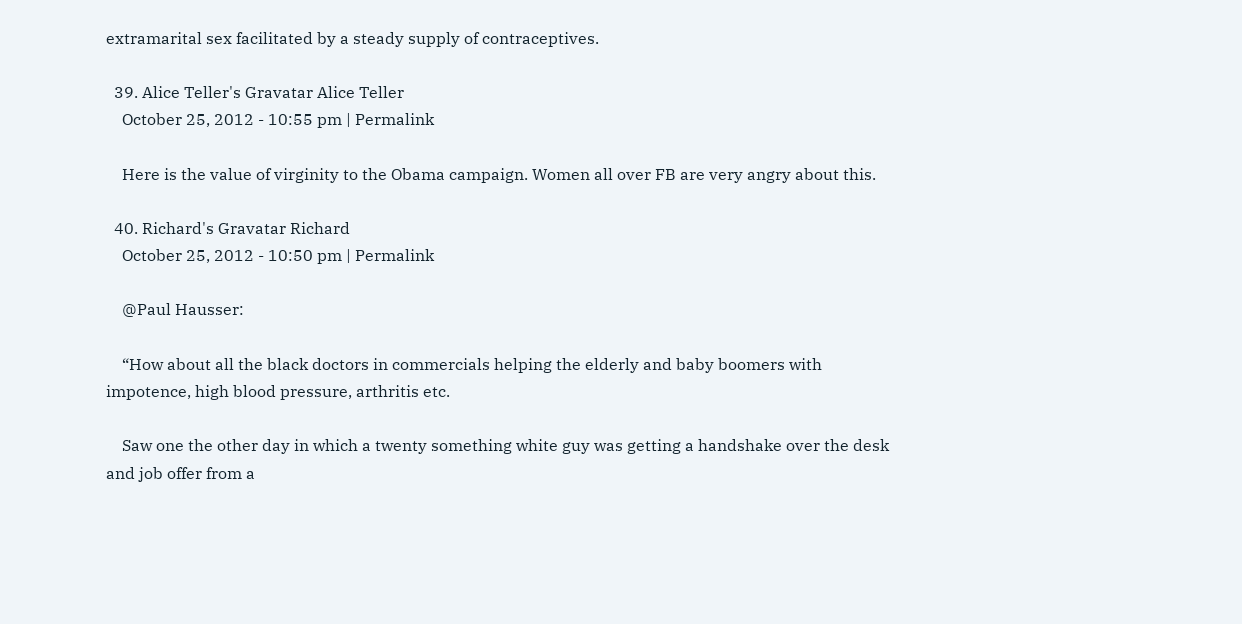extramarital sex facilitated by a steady supply of contraceptives.

  39. Alice Teller's Gravatar Alice Teller
    October 25, 2012 - 10:55 pm | Permalink

    Here is the value of virginity to the Obama campaign. Women all over FB are very angry about this.

  40. Richard's Gravatar Richard
    October 25, 2012 - 10:50 pm | Permalink

    @Paul Hausser:

    “How about all the black doctors in commercials helping the elderly and baby boomers with impotence, high blood pressure, arthritis etc.

    Saw one the other day in which a twenty something white guy was getting a handshake over the desk and job offer from a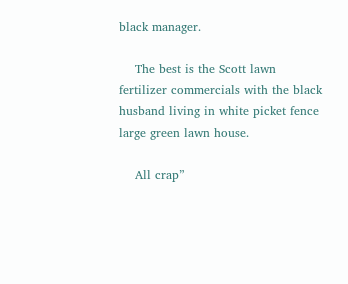black manager.

    The best is the Scott lawn fertilizer commercials with the black husband living in white picket fence large green lawn house.

    All crap”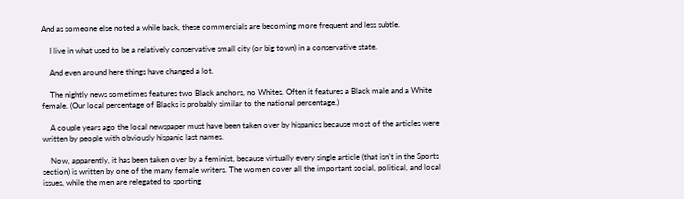And as someone else noted a while back, these commercials are becoming more frequent and less subtle.

    I live in what used to be a relatively conservative small city (or big town) in a conservative state.

    And even around here things have changed a lot.

    The nightly news sometimes features two Black anchors, no Whites. Often it features a Black male and a White female. (Our local percentage of Blacks is probably similar to the national percentage.)

    A couple years ago the local newspaper must have been taken over by hispanics because most of the articles were written by people with obviously hispanic last names.

    Now, apparently, it has been taken over by a feminist, because virtually every single article (that isn’t in the Sports section) is written by one of the many female writers. The women cover all the important social, political, and local issues, while the men are relegated to sporting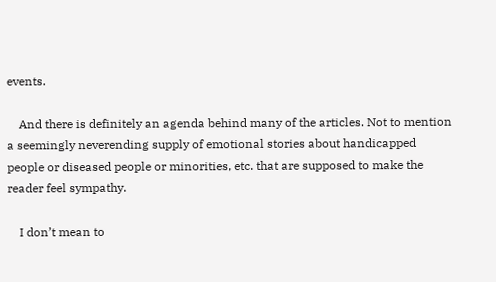events.

    And there is definitely an agenda behind many of the articles. Not to mention a seemingly neverending supply of emotional stories about handicapped people or diseased people or minorities, etc. that are supposed to make the reader feel sympathy.

    I don’t mean to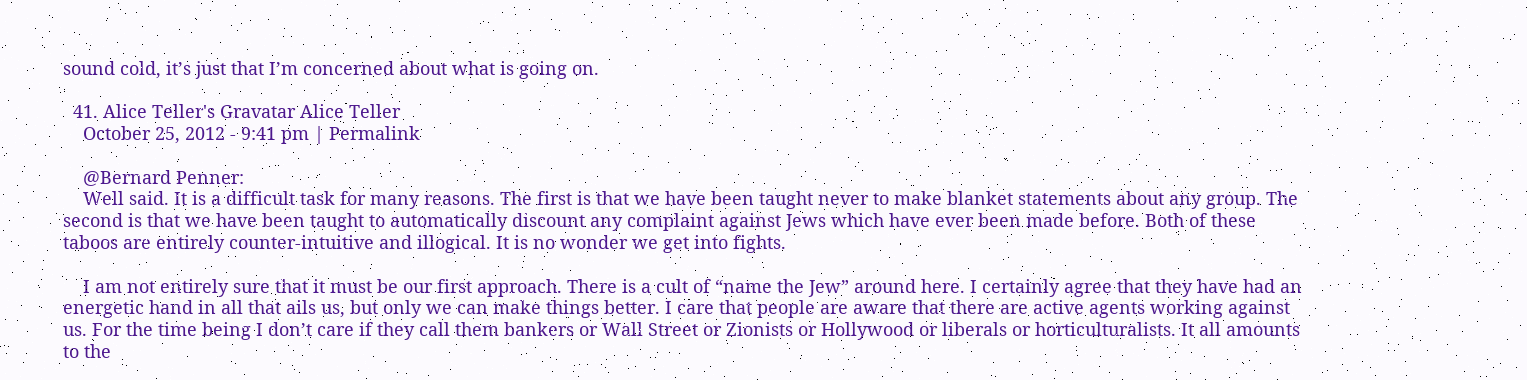sound cold, it’s just that I’m concerned about what is going on.

  41. Alice Teller's Gravatar Alice Teller
    October 25, 2012 - 9:41 pm | Permalink

    @Bernard Penner:
    Well said. It is a difficult task for many reasons. The first is that we have been taught never to make blanket statements about any group. The second is that we have been taught to automatically discount any complaint against Jews which have ever been made before. Both of these taboos are entirely counter-intuitive and illogical. It is no wonder we get into fights.

    I am not entirely sure that it must be our first approach. There is a cult of “name the Jew” around here. I certainly agree that they have had an energetic hand in all that ails us, but only we can make things better. I care that people are aware that there are active agents working against us. For the time being I don’t care if they call them bankers or Wall Street or Zionists or Hollywood or liberals or horticulturalists. It all amounts to the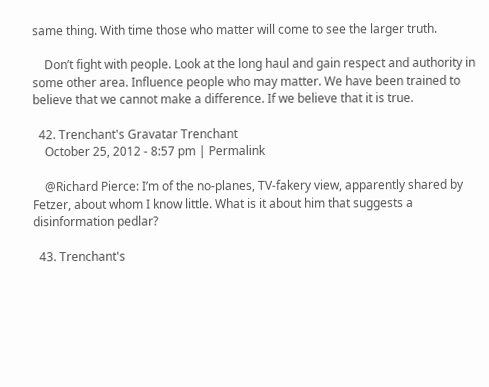same thing. With time those who matter will come to see the larger truth.

    Don’t fight with people. Look at the long haul and gain respect and authority in some other area. Influence people who may matter. We have been trained to believe that we cannot make a difference. If we believe that it is true.

  42. Trenchant's Gravatar Trenchant
    October 25, 2012 - 8:57 pm | Permalink

    @Richard Pierce: I’m of the no-planes, TV-fakery view, apparently shared by Fetzer, about whom I know little. What is it about him that suggests a disinformation pedlar?

  43. Trenchant's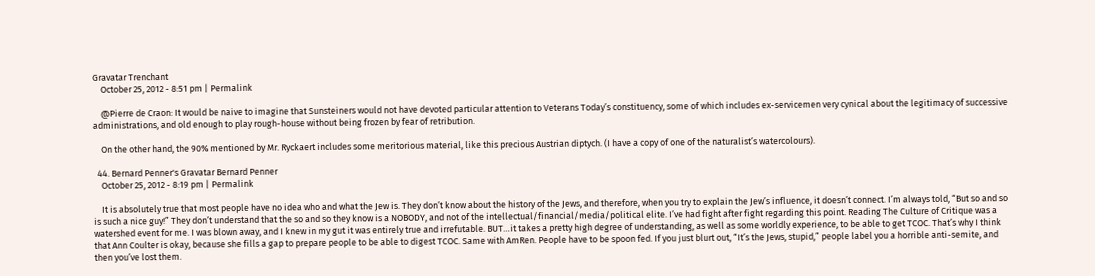Gravatar Trenchant
    October 25, 2012 - 8:51 pm | Permalink

    @Pierre de Craon: It would be naive to imagine that Sunsteiners would not have devoted particular attention to Veterans Today’s constituency, some of which includes ex-servicemen very cynical about the legitimacy of successive administrations, and old enough to play rough-house without being frozen by fear of retribution.

    On the other hand, the 90% mentioned by Mr. Ryckaert includes some meritorious material, like this precious Austrian diptych. (I have a copy of one of the naturalist’s watercolours).

  44. Bernard Penner's Gravatar Bernard Penner
    October 25, 2012 - 8:19 pm | Permalink

    It is absolutely true that most people have no idea who and what the Jew is. They don’t know about the history of the Jews, and therefore, when you try to explain the Jew’s influence, it doesn’t connect. I’m always told, “But so and so is such a nice guy!” They don’t understand that the so and so they know is a NOBODY, and not of the intellectual/financial/media/political elite. I’ve had fight after fight regarding this point. Reading The Culture of Critique was a watershed event for me. I was blown away, and I knew in my gut it was entirely true and irrefutable. BUT…it takes a pretty high degree of understanding, as well as some worldly experience, to be able to get TCOC. That’s why I think that Ann Coulter is okay, because she fills a gap to prepare people to be able to digest TCOC. Same with AmRen. People have to be spoon fed. If you just blurt out, “It’s the Jews, stupid,” people label you a horrible anti-semite, and then you’ve lost them.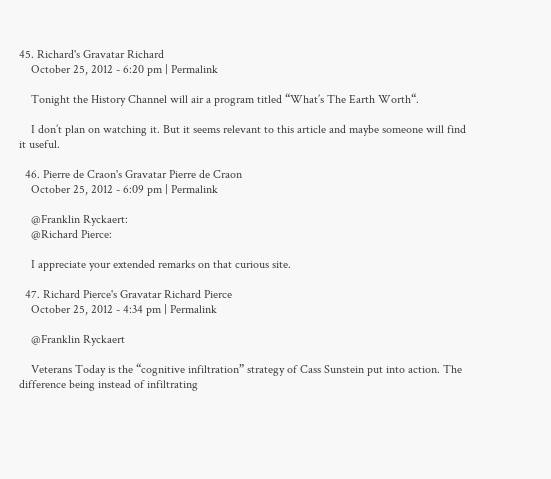45. Richard's Gravatar Richard
    October 25, 2012 - 6:20 pm | Permalink

    Tonight the History Channel will air a program titled “What’s The Earth Worth“.

    I don’t plan on watching it. But it seems relevant to this article and maybe someone will find it useful.

  46. Pierre de Craon's Gravatar Pierre de Craon
    October 25, 2012 - 6:09 pm | Permalink

    @Franklin Ryckaert:
    @Richard Pierce:

    I appreciate your extended remarks on that curious site.

  47. Richard Pierce's Gravatar Richard Pierce
    October 25, 2012 - 4:34 pm | Permalink

    @Franklin Ryckaert

    Veterans Today is the “cognitive infiltration” strategy of Cass Sunstein put into action. The difference being instead of infiltrating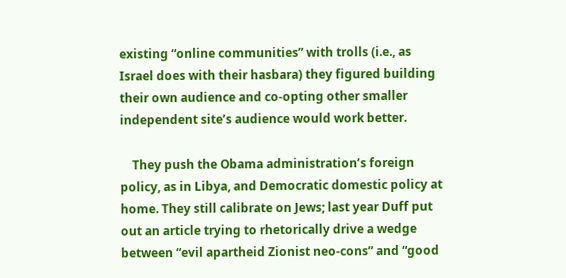existing “online communities” with trolls (i.e., as Israel does with their hasbara) they figured building their own audience and co-opting other smaller independent site’s audience would work better.

    They push the Obama administration’s foreign policy, as in Libya, and Democratic domestic policy at home. They still calibrate on Jews; last year Duff put out an article trying to rhetorically drive a wedge between “evil apartheid Zionist neo-cons” and “good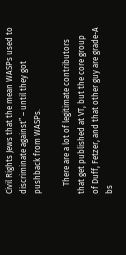Civil Rights Jews that the mean WASPs used to discriminate against” – until they got pushback from WASPs.

    There are a lot of legitimate contributors that get published at VT, but the core group of Duff, Fetzer, and that other guy are grade-A bs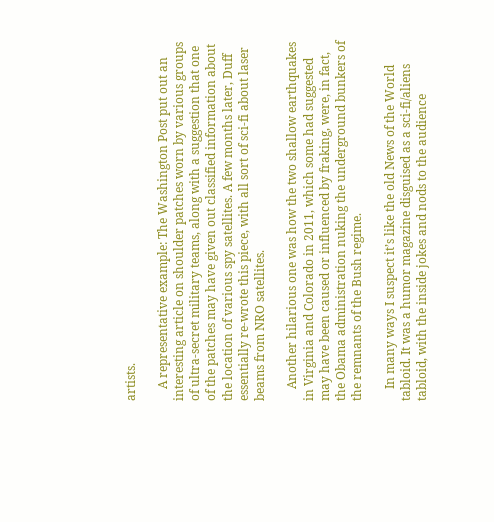artists.

    A representative example: The Washington Post put out an interesting article on shoulder patches worn by various groups of ultra-secret military teams, along with a suggestion that one of the patches may have given out classified information about the location of various spy satellites. A few months later, Duff essentially re-wrote this piece, with all sort of sci-fi about laser beams from NRO satellites.

    Another hilarious one was how the two shallow earthquakes in Virginia and Colorado in 2011, which some had suggested may have been caused or influenced by fraking, were, in fact, the Obama administration nuking the underground bunkers of the remnants of the Bush regime.

    In many ways I suspect it’s like the old News of the World tabloid. It was a humor magazine disguised as a sci-fi/aliens tabloid, with the inside jokes and nods to the audience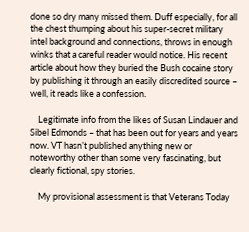done so dry many missed them. Duff especially, for all the chest thumping about his super-secret military intel background and connections, throws in enough winks that a careful reader would notice. His recent article about how they buried the Bush cocaine story by publishing it through an easily discredited source – well, it reads like a confession.

    Legitimate info from the likes of Susan Lindauer and Sibel Edmonds – that has been out for years and years now. VT hasn’t published anything new or noteworthy other than some very fascinating, but clearly fictional, spy stories.

    My provisional assessment is that Veterans Today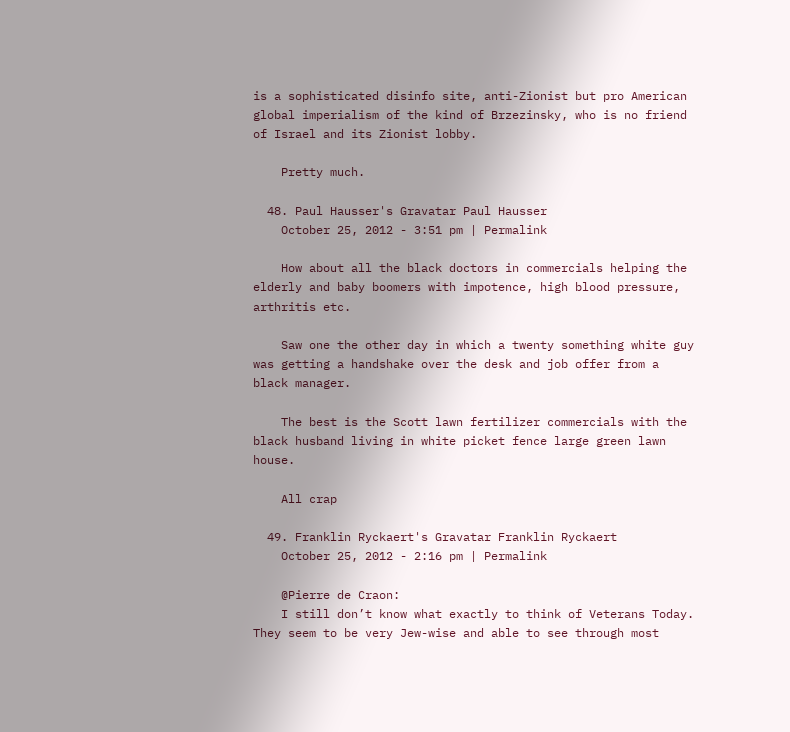is a sophisticated disinfo site, anti-Zionist but pro American global imperialism of the kind of Brzezinsky, who is no friend of Israel and its Zionist lobby.

    Pretty much.

  48. Paul Hausser's Gravatar Paul Hausser
    October 25, 2012 - 3:51 pm | Permalink

    How about all the black doctors in commercials helping the elderly and baby boomers with impotence, high blood pressure, arthritis etc.

    Saw one the other day in which a twenty something white guy was getting a handshake over the desk and job offer from a black manager.

    The best is the Scott lawn fertilizer commercials with the black husband living in white picket fence large green lawn house.

    All crap

  49. Franklin Ryckaert's Gravatar Franklin Ryckaert
    October 25, 2012 - 2:16 pm | Permalink

    @Pierre de Craon:
    I still don’t know what exactly to think of Veterans Today. They seem to be very Jew-wise and able to see through most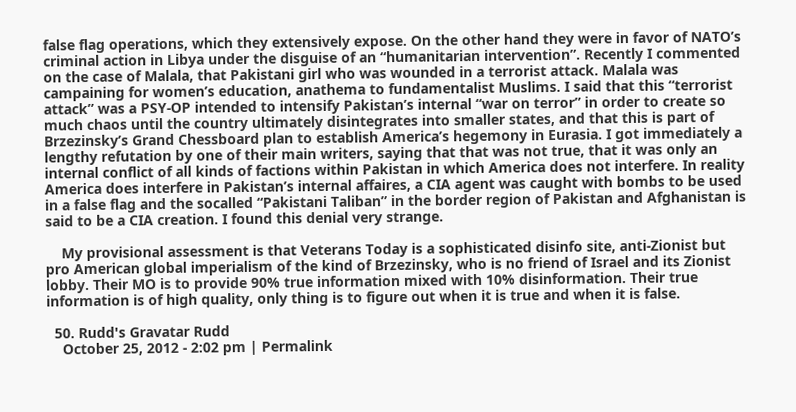false flag operations, which they extensively expose. On the other hand they were in favor of NATO’s criminal action in Libya under the disguise of an “humanitarian intervention”. Recently I commented on the case of Malala, that Pakistani girl who was wounded in a terrorist attack. Malala was campaining for women’s education, anathema to fundamentalist Muslims. I said that this “terrorist attack” was a PSY-OP intended to intensify Pakistan’s internal “war on terror” in order to create so much chaos until the country ultimately disintegrates into smaller states, and that this is part of Brzezinsky’s Grand Chessboard plan to establish America’s hegemony in Eurasia. I got immediately a lengthy refutation by one of their main writers, saying that that was not true, that it was only an internal conflict of all kinds of factions within Pakistan in which America does not interfere. In reality America does interfere in Pakistan’s internal affaires, a CIA agent was caught with bombs to be used in a false flag and the socalled “Pakistani Taliban” in the border region of Pakistan and Afghanistan is said to be a CIA creation. I found this denial very strange.

    My provisional assessment is that Veterans Today is a sophisticated disinfo site, anti-Zionist but pro American global imperialism of the kind of Brzezinsky, who is no friend of Israel and its Zionist lobby. Their MO is to provide 90% true information mixed with 10% disinformation. Their true information is of high quality, only thing is to figure out when it is true and when it is false.

  50. Rudd's Gravatar Rudd
    October 25, 2012 - 2:02 pm | Permalink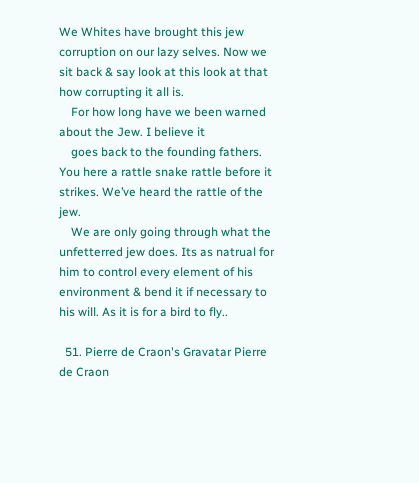We Whites have brought this jew corruption on our lazy selves. Now we sit back & say look at this look at that how corrupting it all is.
    For how long have we been warned about the Jew. I believe it
    goes back to the founding fathers. You here a rattle snake rattle before it strikes. We’ve heard the rattle of the jew.
    We are only going through what the unfetterred jew does. Its as natrual for him to control every element of his environment & bend it if necessary to his will. As it is for a bird to fly..

  51. Pierre de Craon's Gravatar Pierre de Craon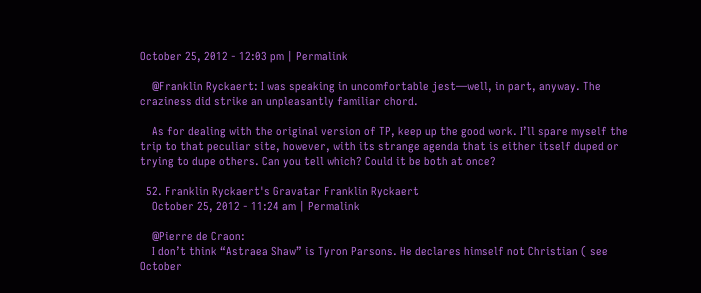October 25, 2012 - 12:03 pm | Permalink

    @Franklin Ryckaert: I was speaking in uncomfortable jest—well, in part, anyway. The craziness did strike an unpleasantly familiar chord.

    As for dealing with the original version of TP, keep up the good work. I’ll spare myself the trip to that peculiar site, however, with its strange agenda that is either itself duped or trying to dupe others. Can you tell which? Could it be both at once?

  52. Franklin Ryckaert's Gravatar Franklin Ryckaert
    October 25, 2012 - 11:24 am | Permalink

    @Pierre de Craon:
    I don’t think “Astraea Shaw” is Tyron Parsons. He declares himself not Christian ( see October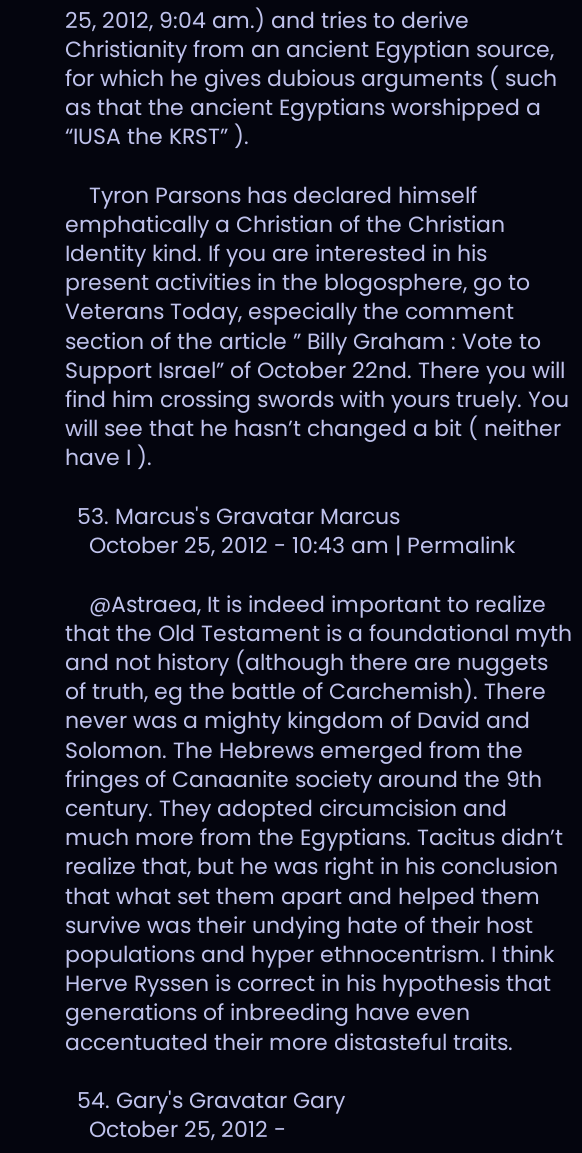25, 2012, 9:04 am.) and tries to derive Christianity from an ancient Egyptian source, for which he gives dubious arguments ( such as that the ancient Egyptians worshipped a “IUSA the KRST” ).

    Tyron Parsons has declared himself emphatically a Christian of the Christian Identity kind. If you are interested in his present activities in the blogosphere, go to Veterans Today, especially the comment section of the article ” Billy Graham : Vote to Support Israel” of October 22nd. There you will find him crossing swords with yours truely. You will see that he hasn’t changed a bit ( neither have I ).

  53. Marcus's Gravatar Marcus
    October 25, 2012 - 10:43 am | Permalink

    @Astraea, It is indeed important to realize that the Old Testament is a foundational myth and not history (although there are nuggets of truth, eg the battle of Carchemish). There never was a mighty kingdom of David and Solomon. The Hebrews emerged from the fringes of Canaanite society around the 9th century. They adopted circumcision and much more from the Egyptians. Tacitus didn’t realize that, but he was right in his conclusion that what set them apart and helped them survive was their undying hate of their host populations and hyper ethnocentrism. I think Herve Ryssen is correct in his hypothesis that generations of inbreeding have even accentuated their more distasteful traits.

  54. Gary's Gravatar Gary
    October 25, 2012 -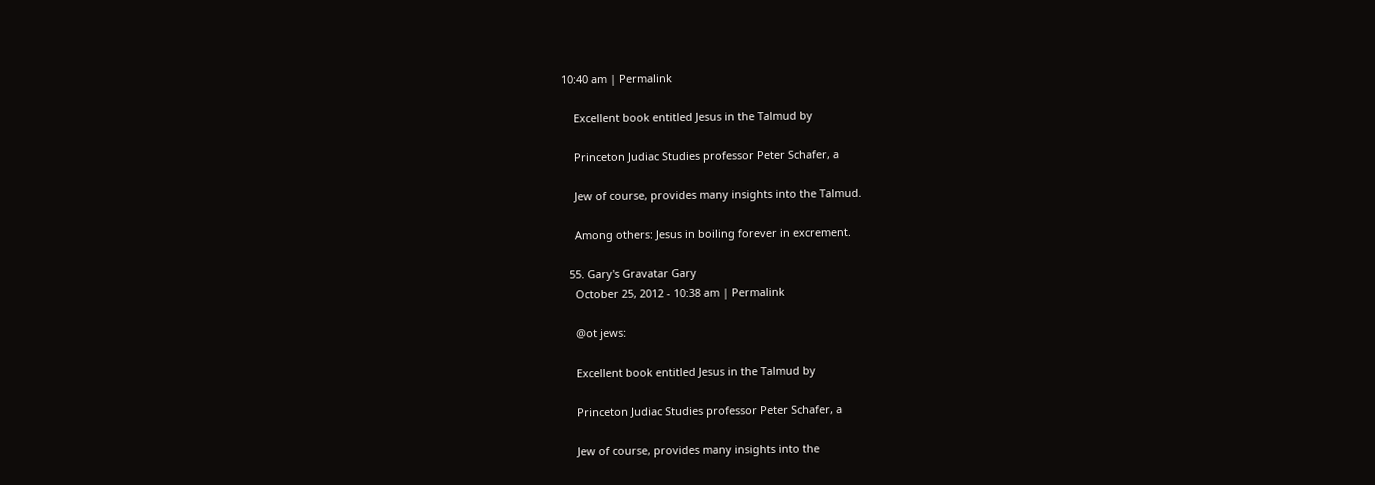10:40 am | Permalink

    Excellent book entitled Jesus in the Talmud by

    Princeton Judiac Studies professor Peter Schafer, a

    Jew of course, provides many insights into the Talmud.

    Among others: Jesus in boiling forever in excrement.

  55. Gary's Gravatar Gary
    October 25, 2012 - 10:38 am | Permalink

    @ot jews:

    Excellent book entitled Jesus in the Talmud by

    Princeton Judiac Studies professor Peter Schafer, a

    Jew of course, provides many insights into the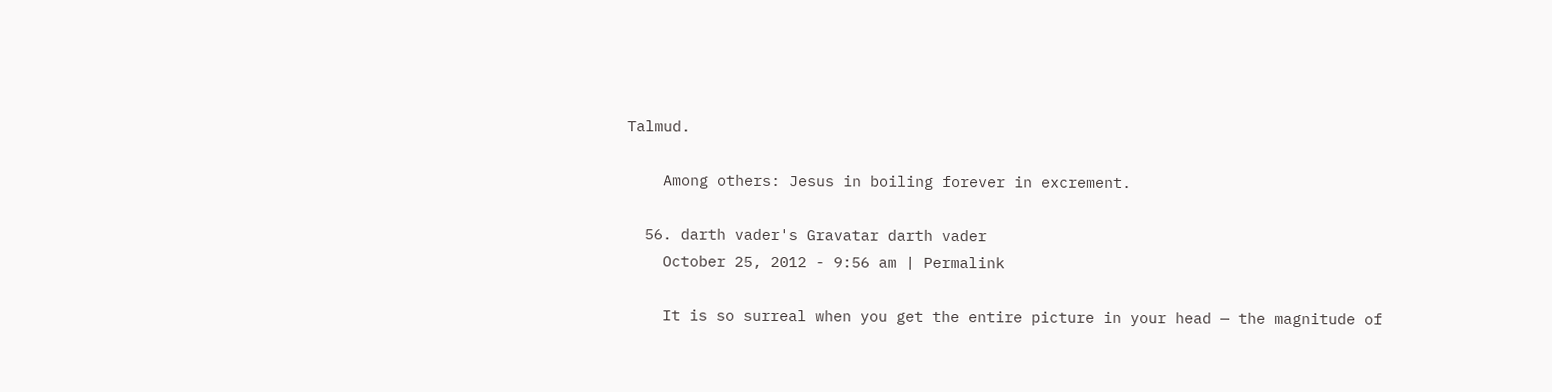Talmud.

    Among others: Jesus in boiling forever in excrement.

  56. darth vader's Gravatar darth vader
    October 25, 2012 - 9:56 am | Permalink

    It is so surreal when you get the entire picture in your head — the magnitude of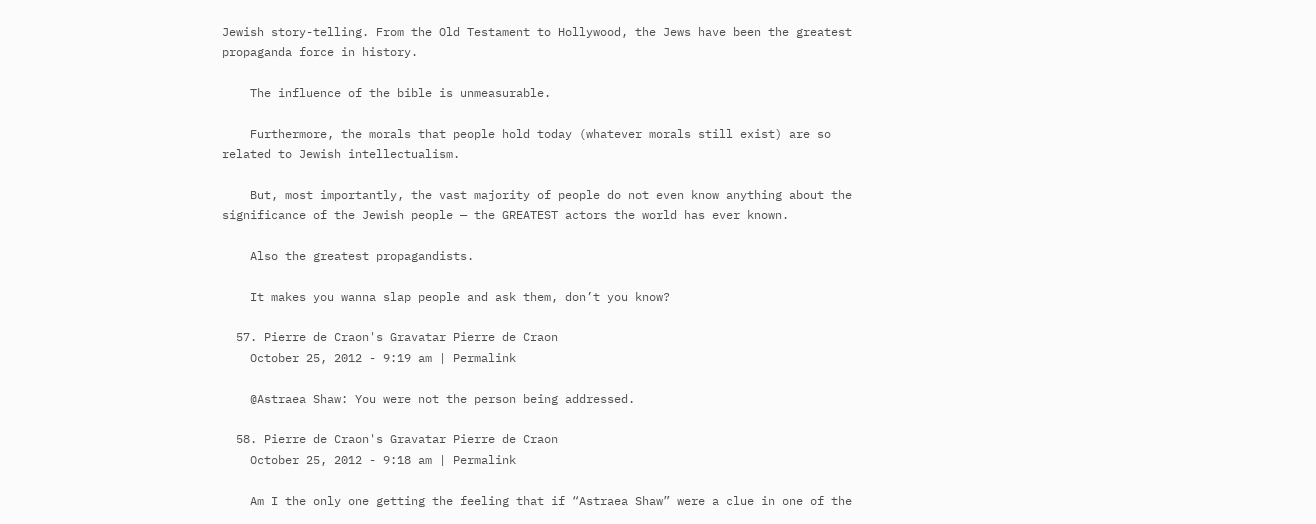Jewish story-telling. From the Old Testament to Hollywood, the Jews have been the greatest propaganda force in history.

    The influence of the bible is unmeasurable.

    Furthermore, the morals that people hold today (whatever morals still exist) are so related to Jewish intellectualism.

    But, most importantly, the vast majority of people do not even know anything about the significance of the Jewish people — the GREATEST actors the world has ever known.

    Also the greatest propagandists.

    It makes you wanna slap people and ask them, don’t you know?

  57. Pierre de Craon's Gravatar Pierre de Craon
    October 25, 2012 - 9:19 am | Permalink

    @Astraea Shaw: You were not the person being addressed.

  58. Pierre de Craon's Gravatar Pierre de Craon
    October 25, 2012 - 9:18 am | Permalink

    Am I the only one getting the feeling that if “Astraea Shaw” were a clue in one of the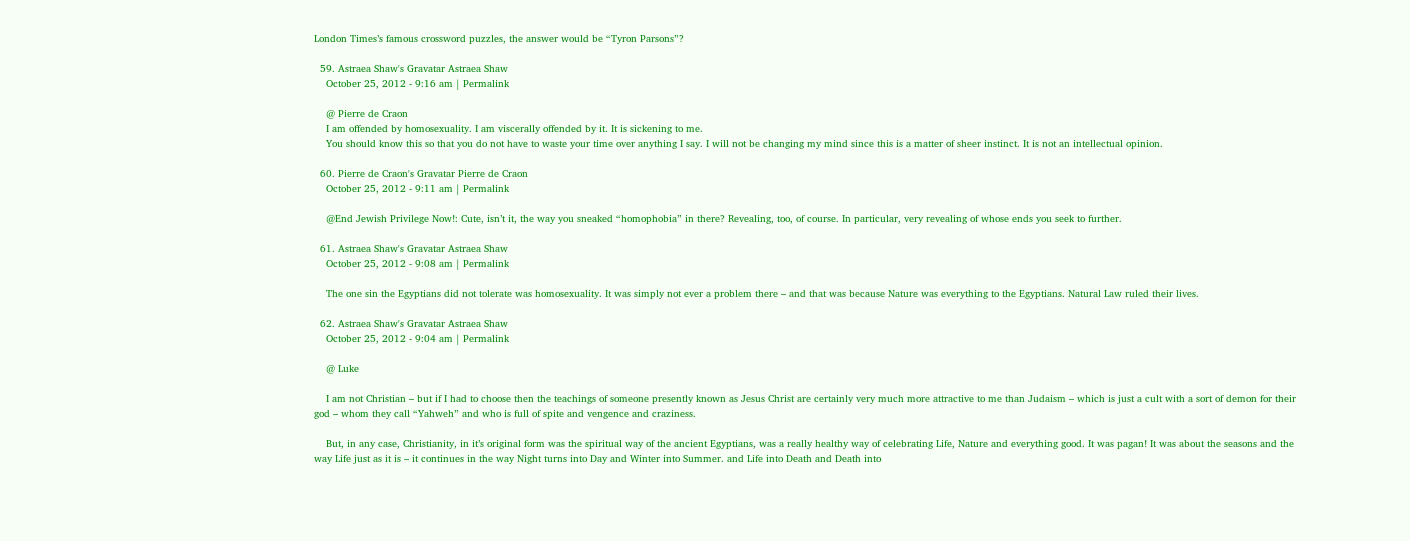London Times’s famous crossword puzzles, the answer would be “Tyron Parsons”?

  59. Astraea Shaw's Gravatar Astraea Shaw
    October 25, 2012 - 9:16 am | Permalink

    @ Pierre de Craon
    I am offended by homosexuality. I am viscerally offended by it. It is sickening to me.
    You should know this so that you do not have to waste your time over anything I say. I will not be changing my mind since this is a matter of sheer instinct. It is not an intellectual opinion.

  60. Pierre de Craon's Gravatar Pierre de Craon
    October 25, 2012 - 9:11 am | Permalink

    @End Jewish Privilege Now!: Cute, isn’t it, the way you sneaked “homophobia” in there? Revealing, too, of course. In particular, very revealing of whose ends you seek to further.

  61. Astraea Shaw's Gravatar Astraea Shaw
    October 25, 2012 - 9:08 am | Permalink

    The one sin the Egyptians did not tolerate was homosexuality. It was simply not ever a problem there – and that was because Nature was everything to the Egyptians. Natural Law ruled their lives.

  62. Astraea Shaw's Gravatar Astraea Shaw
    October 25, 2012 - 9:04 am | Permalink

    @ Luke

    I am not Christian – but if I had to choose then the teachings of someone presently known as Jesus Christ are certainly very much more attractive to me than Judaism – which is just a cult with a sort of demon for their god – whom they call “Yahweh” and who is full of spite and vengence and craziness.

    But, in any case, Christianity, in it’s original form was the spiritual way of the ancient Egyptians, was a really healthy way of celebrating Life, Nature and everything good. It was pagan! It was about the seasons and the way Life just as it is – it continues in the way Night turns into Day and Winter into Summer. and Life into Death and Death into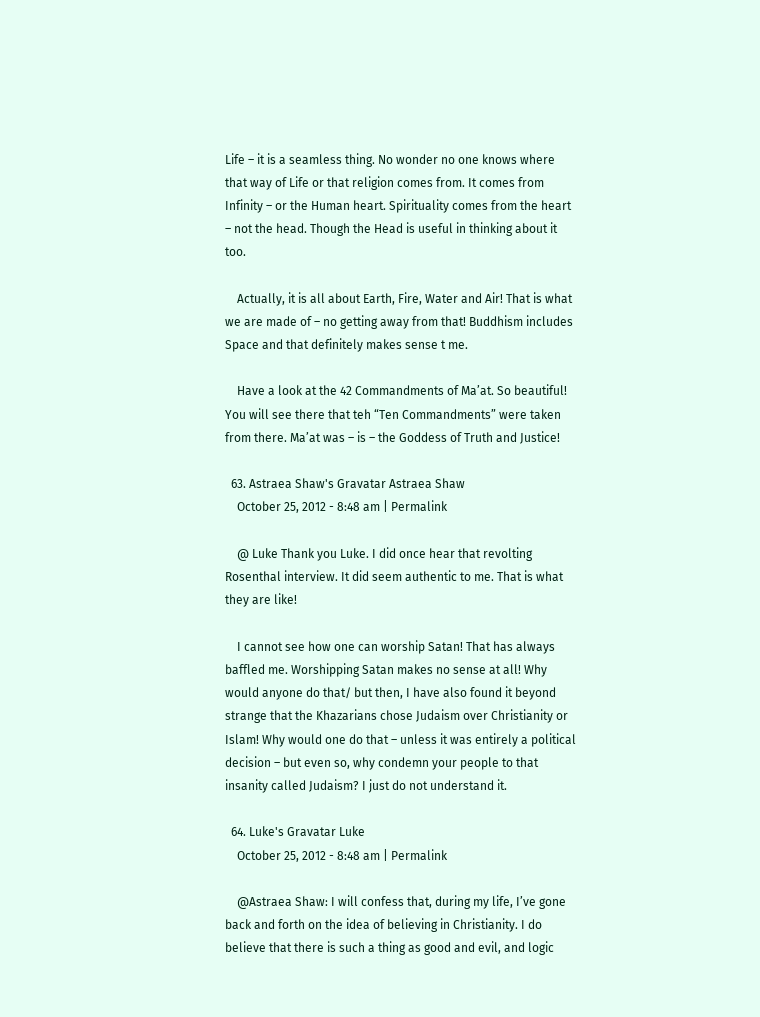Life – it is a seamless thing. No wonder no one knows where that way of Life or that religion comes from. It comes from Infinity – or the Human heart. Spirituality comes from the heart – not the head. Though the Head is useful in thinking about it too.

    Actually, it is all about Earth, Fire, Water and Air! That is what we are made of – no getting away from that! Buddhism includes Space and that definitely makes sense t me.

    Have a look at the 42 Commandments of Ma’at. So beautiful! You will see there that teh “Ten Commandments” were taken from there. Ma’at was – is – the Goddess of Truth and Justice!

  63. Astraea Shaw's Gravatar Astraea Shaw
    October 25, 2012 - 8:48 am | Permalink

    @ Luke Thank you Luke. I did once hear that revolting Rosenthal interview. It did seem authentic to me. That is what they are like!

    I cannot see how one can worship Satan! That has always baffled me. Worshipping Satan makes no sense at all! Why would anyone do that/ but then, I have also found it beyond strange that the Khazarians chose Judaism over Christianity or Islam! Why would one do that – unless it was entirely a political decision – but even so, why condemn your people to that insanity called Judaism? I just do not understand it.

  64. Luke's Gravatar Luke
    October 25, 2012 - 8:48 am | Permalink

    @Astraea Shaw: I will confess that, during my life, I’ve gone back and forth on the idea of believing in Christianity. I do believe that there is such a thing as good and evil, and logic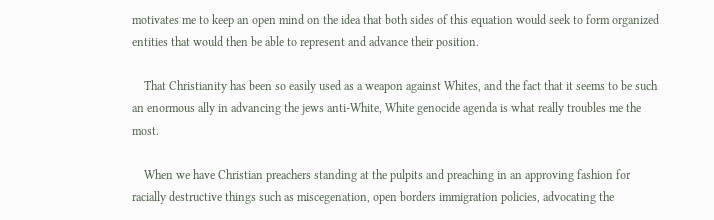motivates me to keep an open mind on the idea that both sides of this equation would seek to form organized entities that would then be able to represent and advance their position.

    That Christianity has been so easily used as a weapon against Whites, and the fact that it seems to be such an enormous ally in advancing the jews anti-White, White genocide agenda is what really troubles me the most.

    When we have Christian preachers standing at the pulpits and preaching in an approving fashion for racially destructive things such as miscegenation, open borders immigration policies, advocating the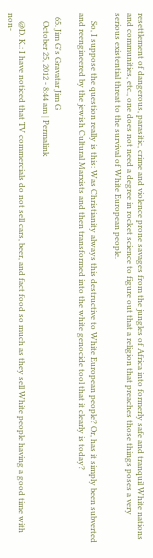resettlement of dangerous, parasitic, crime and violence prone savages from the jungles of Africa into formerly safe and tranquil White nations and communities, etc., one does not need a degree in rocket science to figure out that a religion that preaches those things poses a very serious existential threat to the survival of White European people.

    So, I suppose the question really is this: Was Christianity always this destructive to White European people? Or, has it simply been subverted and reengineered by the jewish Cultural Marxists and then transformed into the white genocide tool that it clearly is today?

  65. Jim G's Gravatar Jim G
    October 25, 2012 - 8:44 am | Permalink

    @D. K.: I have noticed that TV commercials do not sell cars, beer, and fact food so much as they sell White people having a good time with non-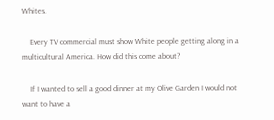Whites.

    Every TV commercial must show White people getting along in a multicultural America. How did this come about?

    If I wanted to sell a good dinner at my Olive Garden I would not want to have a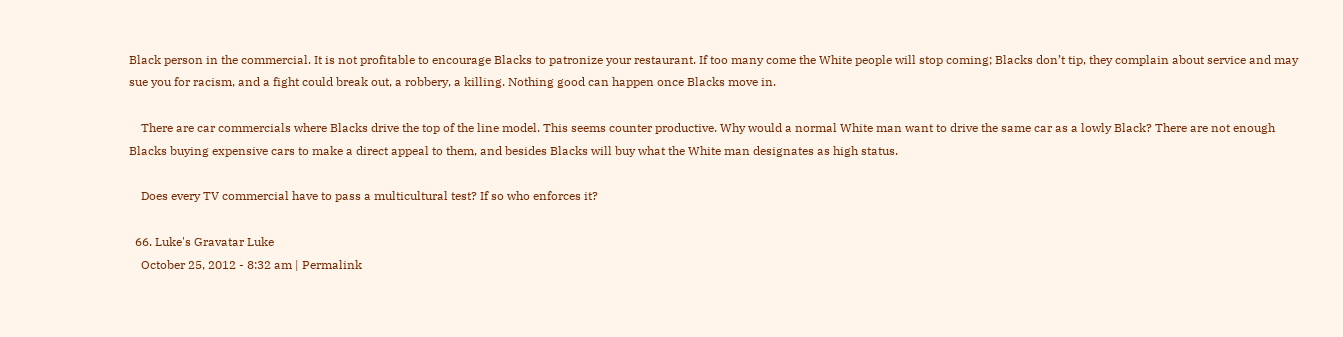Black person in the commercial. It is not profitable to encourage Blacks to patronize your restaurant. If too many come the White people will stop coming; Blacks don’t tip, they complain about service and may sue you for racism, and a fight could break out, a robbery, a killing. Nothing good can happen once Blacks move in.

    There are car commercials where Blacks drive the top of the line model. This seems counter productive. Why would a normal White man want to drive the same car as a lowly Black? There are not enough Blacks buying expensive cars to make a direct appeal to them, and besides Blacks will buy what the White man designates as high status.

    Does every TV commercial have to pass a multicultural test? If so who enforces it?

  66. Luke's Gravatar Luke
    October 25, 2012 - 8:32 am | Permalink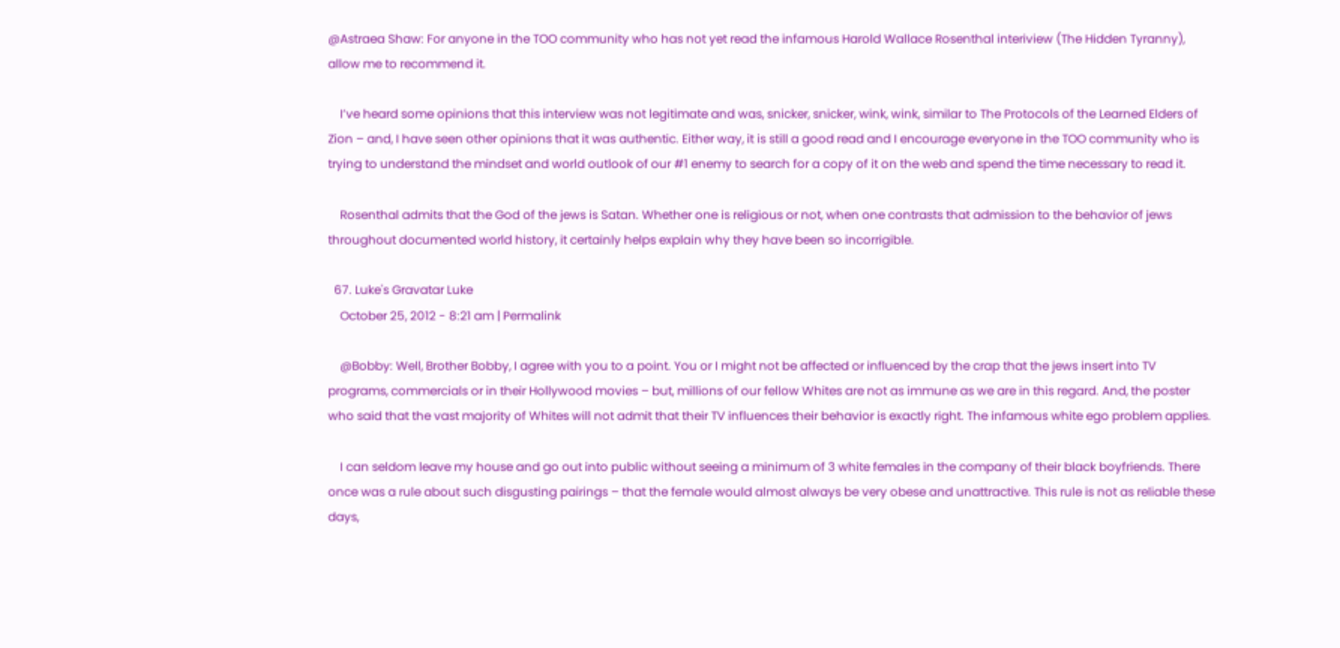@Astraea Shaw: For anyone in the TOO community who has not yet read the infamous Harold Wallace Rosenthal interiview (The Hidden Tyranny), allow me to recommend it.

    I’ve heard some opinions that this interview was not legitimate and was, snicker, snicker, wink, wink, similar to The Protocols of the Learned Elders of Zion – and, I have seen other opinions that it was authentic. Either way, it is still a good read and I encourage everyone in the TOO community who is trying to understand the mindset and world outlook of our #1 enemy to search for a copy of it on the web and spend the time necessary to read it.

    Rosenthal admits that the God of the jews is Satan. Whether one is religious or not, when one contrasts that admission to the behavior of jews throughout documented world history, it certainly helps explain why they have been so incorrigible.

  67. Luke's Gravatar Luke
    October 25, 2012 - 8:21 am | Permalink

    @Bobby: Well, Brother Bobby, I agree with you to a point. You or I might not be affected or influenced by the crap that the jews insert into TV programs, commercials or in their Hollywood movies – but, millions of our fellow Whites are not as immune as we are in this regard. And, the poster who said that the vast majority of Whites will not admit that their TV influences their behavior is exactly right. The infamous white ego problem applies.

    I can seldom leave my house and go out into public without seeing a minimum of 3 white females in the company of their black boyfriends. There once was a rule about such disgusting pairings – that the female would almost always be very obese and unattractive. This rule is not as reliable these days,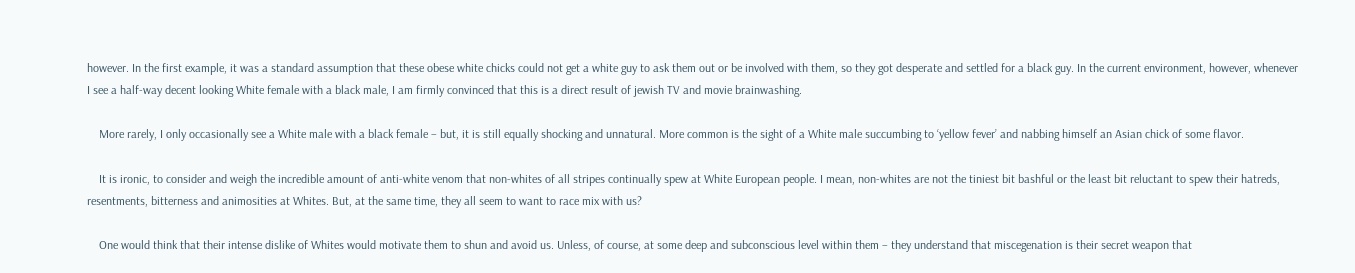however. In the first example, it was a standard assumption that these obese white chicks could not get a white guy to ask them out or be involved with them, so they got desperate and settled for a black guy. In the current environment, however, whenever I see a half-way decent looking White female with a black male, I am firmly convinced that this is a direct result of jewish TV and movie brainwashing.

    More rarely, I only occasionally see a White male with a black female – but, it is still equally shocking and unnatural. More common is the sight of a White male succumbing to ‘yellow fever’ and nabbing himself an Asian chick of some flavor.

    It is ironic, to consider and weigh the incredible amount of anti-white venom that non-whites of all stripes continually spew at White European people. I mean, non-whites are not the tiniest bit bashful or the least bit reluctant to spew their hatreds, resentments, bitterness and animosities at Whites. But, at the same time, they all seem to want to race mix with us?

    One would think that their intense dislike of Whites would motivate them to shun and avoid us. Unless, of course, at some deep and subconscious level within them – they understand that miscegenation is their secret weapon that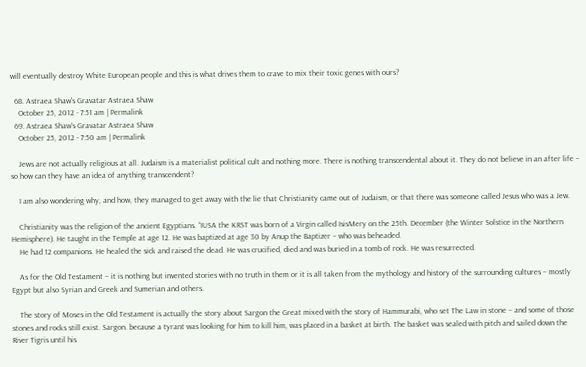will eventually destroy White European people and this is what drives them to crave to mix their toxic genes with ours?

  68. Astraea Shaw's Gravatar Astraea Shaw
    October 25, 2012 - 7:51 am | Permalink
  69. Astraea Shaw's Gravatar Astraea Shaw
    October 25, 2012 - 7:50 am | Permalink

    Jews are not actually religious at all. Judaism is a materialist political cult and nothing more. There is nothing transcendental about it. They do not believe in an after life – so how can they have an idea of anything transcendent?

    I am also wondering why, and how, they managed to get away with the lie that Christianity came out of Judaism, or that there was someone called Jesus who was a Jew.

    Christianity was the religion of the ancient Egyptians. “IUSA the KRST was born of a Virgin called IsisMery on the 25th. December (the Winter Solstice in the Northern Hemisphere). He taught in the Temple at age 12. He was baptized at age 30 by Anup the Baptizer – who was beheaded.
    He had 12 companions. He healed the sick and raised the dead. He was crucified, died and was buried in a tomb of rock. He was resurrected.

    As for the Old Testament – it is nothing but invented stories with no truth in them or it is all taken from the mythology and history of the surrounding cultures – mostly Egypt but also Syrian and Greek and Sumerian and others.

    The story of Moses in the Old Testament is actually the story about Sargon the Great mixed with the story of Hammurabi, who set The Law in stone – and some of those stones and rocks still exist. Sargon. because a tyrant was looking for him to kill him, was placed in a basket at birth. The basket was sealed with pitch and sailed down the River Tigris until his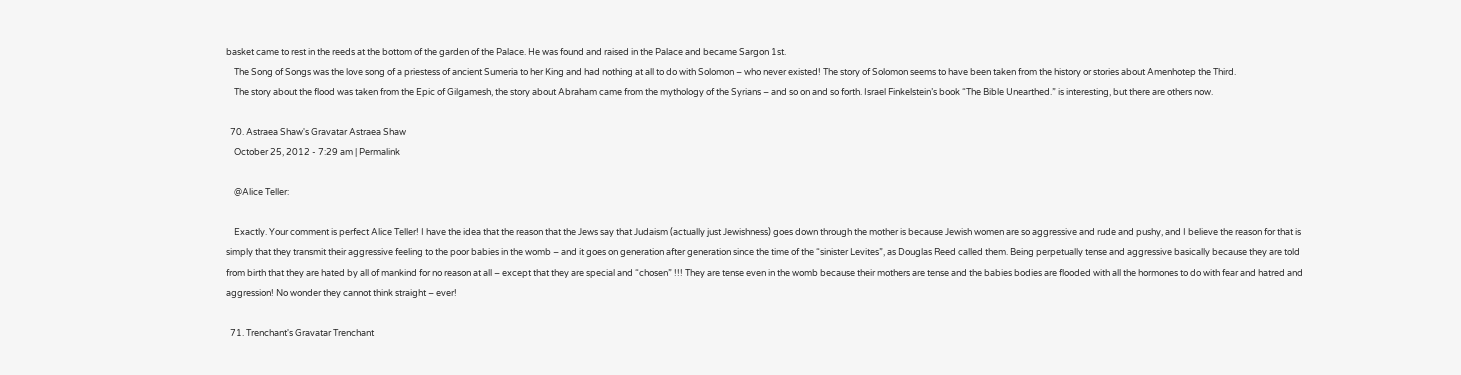basket came to rest in the reeds at the bottom of the garden of the Palace. He was found and raised in the Palace and became Sargon 1st.
    The Song of Songs was the love song of a priestess of ancient Sumeria to her King and had nothing at all to do with Solomon – who never existed! The story of Solomon seems to have been taken from the history or stories about Amenhotep the Third.
    The story about the flood was taken from the Epic of Gilgamesh, the story about Abraham came from the mythology of the Syrians – and so on and so forth. Israel Finkelstein’s book “The Bible Unearthed.” is interesting, but there are others now.

  70. Astraea Shaw's Gravatar Astraea Shaw
    October 25, 2012 - 7:29 am | Permalink

    @Alice Teller:

    Exactly. Your comment is perfect Alice Teller! I have the idea that the reason that the Jews say that Judaism (actually just Jewishness) goes down through the mother is because Jewish women are so aggressive and rude and pushy, and I believe the reason for that is simply that they transmit their aggressive feeling to the poor babies in the womb – and it goes on generation after generation since the time of the “sinister Levites”, as Douglas Reed called them. Being perpetually tense and aggressive basically because they are told from birth that they are hated by all of mankind for no reason at all – except that they are special and “chosen” !!! They are tense even in the womb because their mothers are tense and the babies bodies are flooded with all the hormones to do with fear and hatred and aggression! No wonder they cannot think straight – ever!

  71. Trenchant's Gravatar Trenchant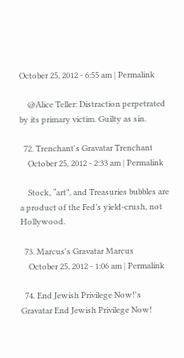October 25, 2012 - 6:55 am | Permalink

    @Alice Teller: Distraction perpetrated by its primary victim. Guilty as sin.

  72. Trenchant's Gravatar Trenchant
    October 25, 2012 - 2:33 am | Permalink

    Stock, “art”, and Treasuries bubbles are a product of the Fed’s yield-crush, not Hollywood.

  73. Marcus's Gravatar Marcus
    October 25, 2012 - 1:06 am | Permalink

  74. End Jewish Privilege Now!'s Gravatar End Jewish Privilege Now!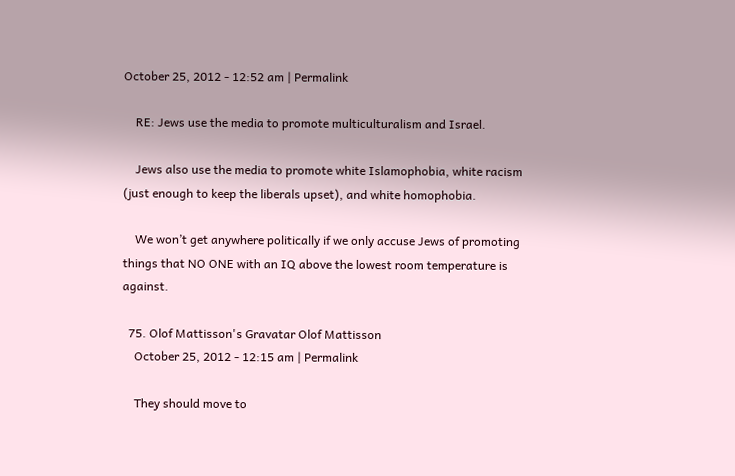October 25, 2012 - 12:52 am | Permalink

    RE: Jews use the media to promote multiculturalism and Israel.

    Jews also use the media to promote white Islamophobia, white racism (just enough to keep the liberals upset), and white homophobia.

    We won’t get anywhere politically if we only accuse Jews of promoting things that NO ONE with an IQ above the lowest room temperature is against.

  75. Olof Mattisson's Gravatar Olof Mattisson
    October 25, 2012 - 12:15 am | Permalink

    They should move to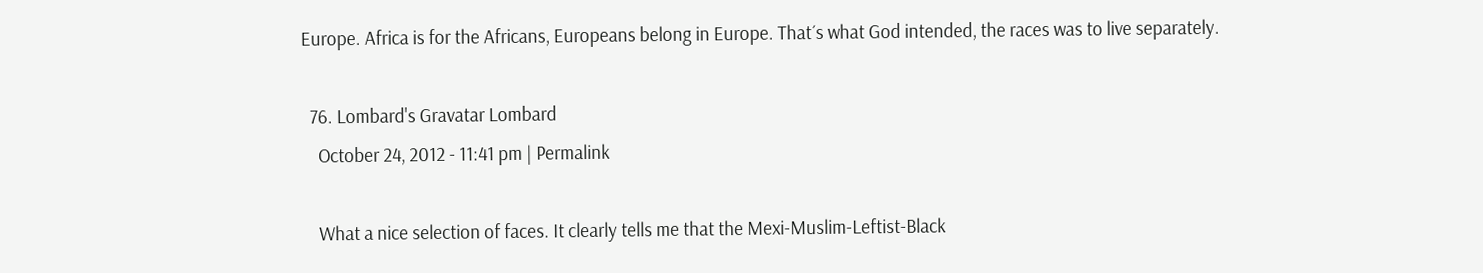Europe. Africa is for the Africans, Europeans belong in Europe. That´s what God intended, the races was to live separately.

  76. Lombard's Gravatar Lombard
    October 24, 2012 - 11:41 pm | Permalink

    What a nice selection of faces. It clearly tells me that the Mexi-Muslim-Leftist-Black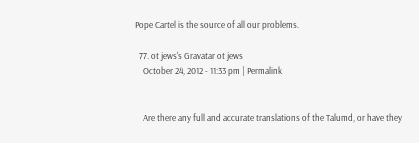Pope Cartel is the source of all our problems.

  77. ot jews's Gravatar ot jews
    October 24, 2012 - 11:33 pm | Permalink


    Are there any full and accurate translations of the Talumd, or have they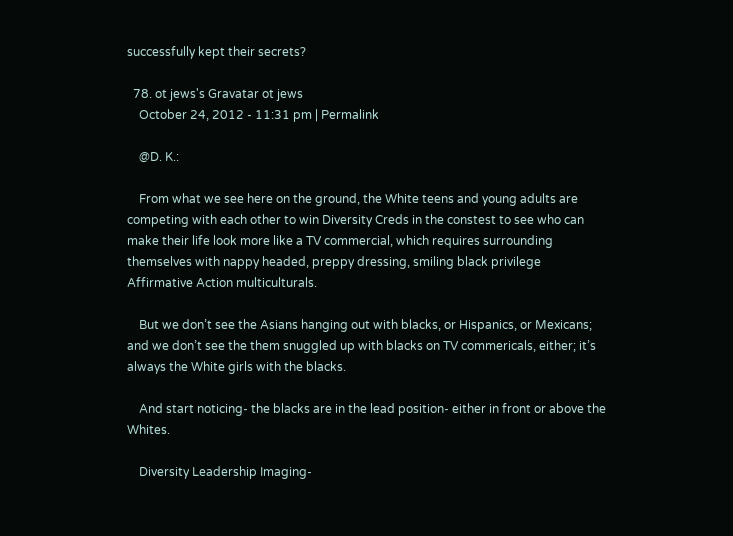successfully kept their secrets?

  78. ot jews's Gravatar ot jews
    October 24, 2012 - 11:31 pm | Permalink

    @D. K.:

    From what we see here on the ground, the White teens and young adults are competing with each other to win Diversity Creds in the constest to see who can make their life look more like a TV commercial, which requires surrounding themselves with nappy headed, preppy dressing, smiling black privilege Affirmative Action multiculturals.

    But we don’t see the Asians hanging out with blacks, or Hispanics, or Mexicans; and we don’t see the them snuggled up with blacks on TV commericals, either; it’s always the White girls with the blacks.

    And start noticing- the blacks are in the lead position- either in front or above the Whites.

    Diversity Leadership Imaging-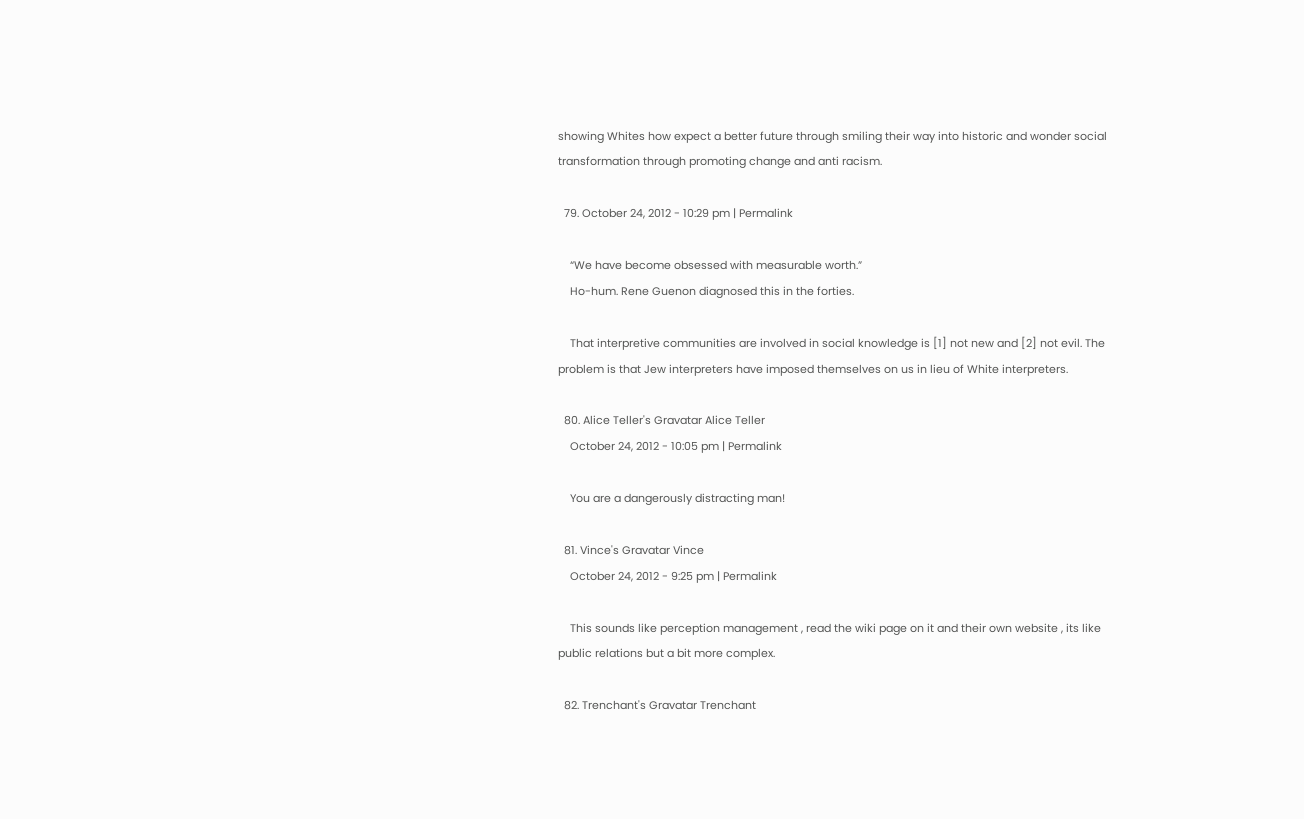showing Whites how expect a better future through smiling their way into historic and wonder social transformation through promoting change and anti racism.

  79. October 24, 2012 - 10:29 pm | Permalink

    “We have become obsessed with measurable worth.”
    Ho-hum. Rene Guenon diagnosed this in the forties.

    That interpretive communities are involved in social knowledge is [1] not new and [2] not evil. The problem is that Jew interpreters have imposed themselves on us in lieu of White interpreters.

  80. Alice Teller's Gravatar Alice Teller
    October 24, 2012 - 10:05 pm | Permalink

    You are a dangerously distracting man!

  81. Vince's Gravatar Vince
    October 24, 2012 - 9:25 pm | Permalink

    This sounds like perception management , read the wiki page on it and their own website , its like public relations but a bit more complex.

  82. Trenchant's Gravatar Trenchant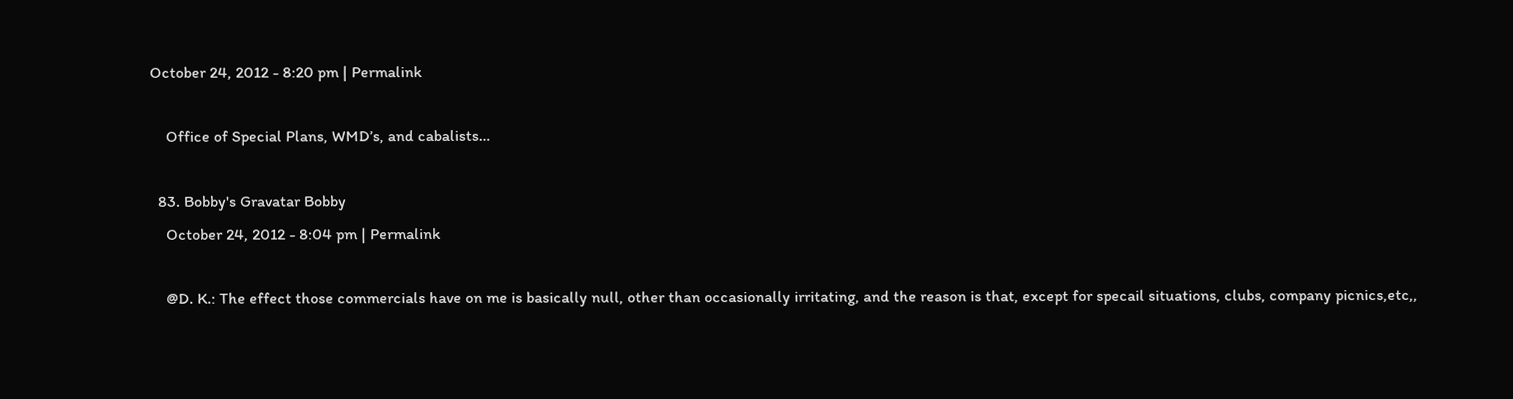October 24, 2012 - 8:20 pm | Permalink

    Office of Special Plans, WMD’s, and cabalists…

  83. Bobby's Gravatar Bobby
    October 24, 2012 - 8:04 pm | Permalink

    @D. K.: The effect those commercials have on me is basically null, other than occasionally irritating, and the reason is that, except for specail situations, clubs, company picnics,etc,,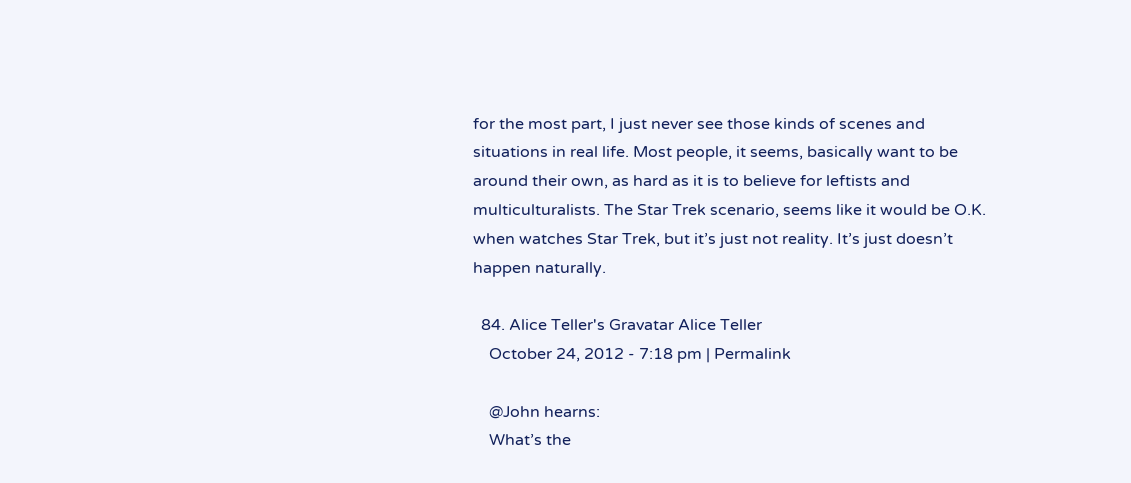for the most part, I just never see those kinds of scenes and situations in real life. Most people, it seems, basically want to be around their own, as hard as it is to believe for leftists and multiculturalists. The Star Trek scenario, seems like it would be O.K. when watches Star Trek, but it’s just not reality. It’s just doesn’t happen naturally.

  84. Alice Teller's Gravatar Alice Teller
    October 24, 2012 - 7:18 pm | Permalink

    @John hearns:
    What’s the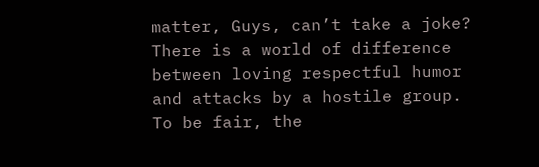matter, Guys, can’t take a joke? There is a world of difference between loving respectful humor and attacks by a hostile group. To be fair, the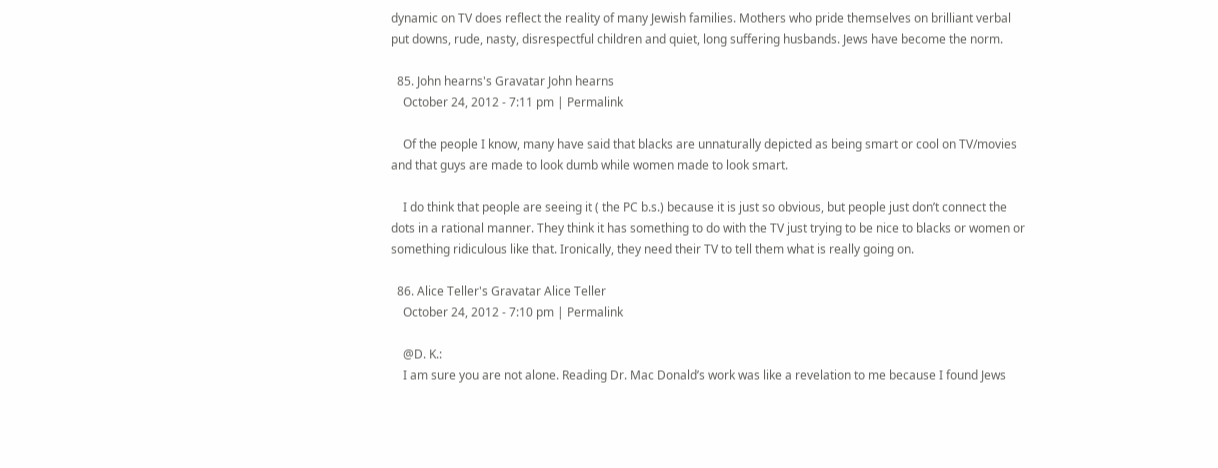dynamic on TV does reflect the reality of many Jewish families. Mothers who pride themselves on brilliant verbal put downs, rude, nasty, disrespectful children and quiet, long suffering husbands. Jews have become the norm.

  85. John hearns's Gravatar John hearns
    October 24, 2012 - 7:11 pm | Permalink

    Of the people I know, many have said that blacks are unnaturally depicted as being smart or cool on TV/movies and that guys are made to look dumb while women made to look smart.

    I do think that people are seeing it ( the PC b.s.) because it is just so obvious, but people just don’t connect the dots in a rational manner. They think it has something to do with the TV just trying to be nice to blacks or women or something ridiculous like that. Ironically, they need their TV to tell them what is really going on.

  86. Alice Teller's Gravatar Alice Teller
    October 24, 2012 - 7:10 pm | Permalink

    @D. K.:
    I am sure you are not alone. Reading Dr. Mac Donald’s work was like a revelation to me because I found Jews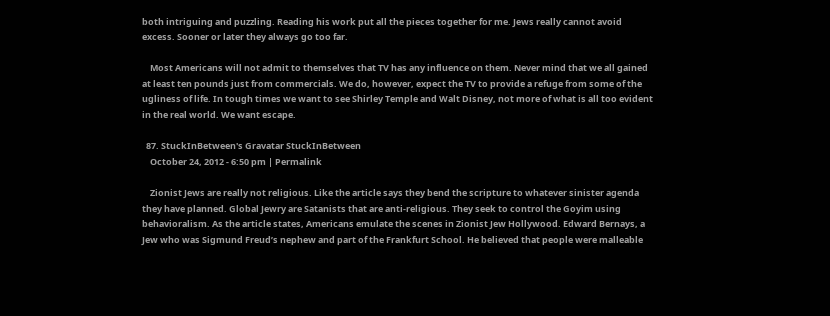both intriguing and puzzling. Reading his work put all the pieces together for me. Jews really cannot avoid excess. Sooner or later they always go too far.

    Most Americans will not admit to themselves that TV has any influence on them. Never mind that we all gained at least ten pounds just from commercials. We do, however, expect the TV to provide a refuge from some of the ugliness of life. In tough times we want to see Shirley Temple and Walt Disney, not more of what is all too evident in the real world. We want escape.

  87. StuckInBetween's Gravatar StuckInBetween
    October 24, 2012 - 6:50 pm | Permalink

    Zionist Jews are really not religious. Like the article says they bend the scripture to whatever sinister agenda they have planned. Global Jewry are Satanists that are anti-religious. They seek to control the Goyim using behavioralism. As the article states, Americans emulate the scenes in Zionist Jew Hollywood. Edward Bernays, a Jew who was Sigmund Freud’s nephew and part of the Frankfurt School. He believed that people were malleable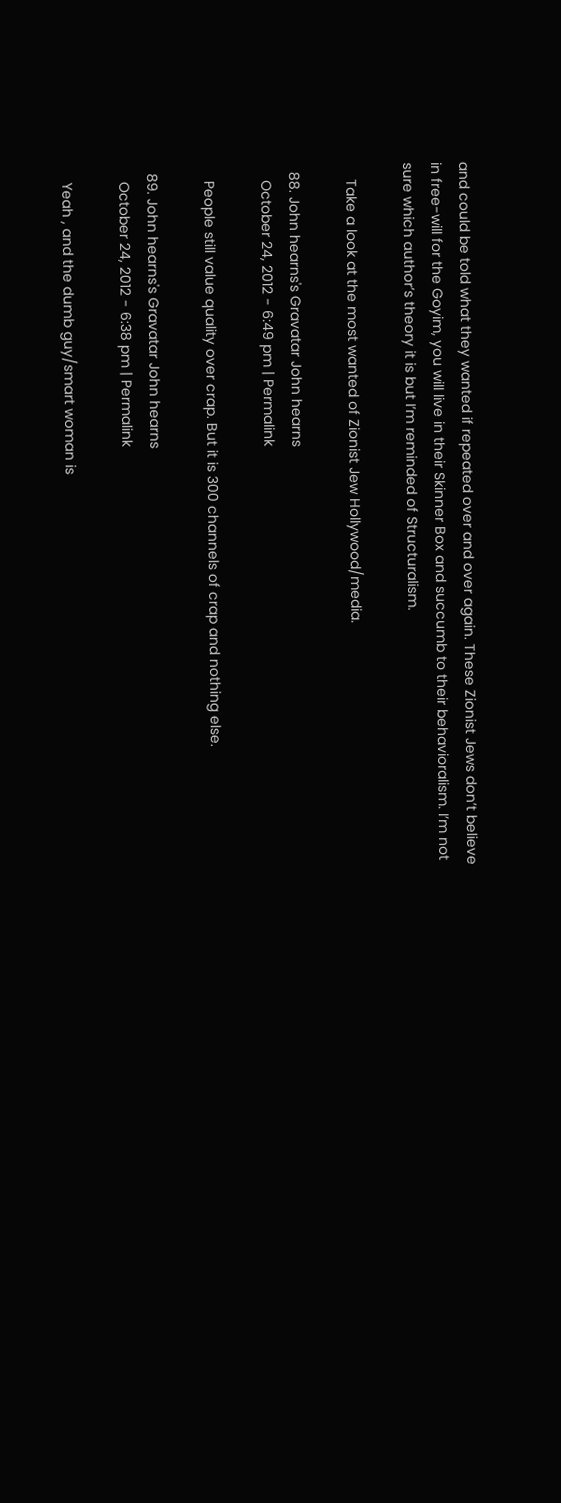and could be told what they wanted if repeated over and over again. These Zionist Jews don’t believe in free-will for the Goyim, you will live in their Skinner Box and succumb to their behavioralism. I’m not sure which author’s theory it is but I’m reminded of Structuralism.

    Take a look at the most wanted of Zionist Jew Hollywood/media.

  88. John hearns's Gravatar John hearns
    October 24, 2012 - 6:49 pm | Permalink

    People still value quality over crap. But it is 300 channels of crap and nothing else.

  89. John hearns's Gravatar John hearns
    October 24, 2012 - 6:38 pm | Permalink

    Yeah , and the dumb guy/smart woman is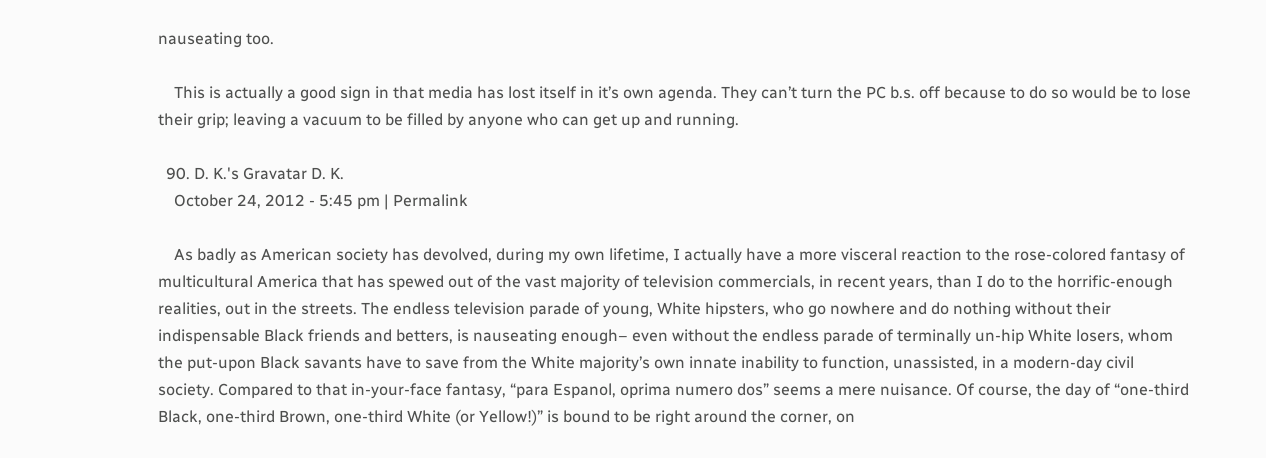nauseating too.

    This is actually a good sign in that media has lost itself in it’s own agenda. They can’t turn the PC b.s. off because to do so would be to lose their grip; leaving a vacuum to be filled by anyone who can get up and running.

  90. D. K.'s Gravatar D. K.
    October 24, 2012 - 5:45 pm | Permalink

    As badly as American society has devolved, during my own lifetime, I actually have a more visceral reaction to the rose-colored fantasy of multicultural America that has spewed out of the vast majority of television commercials, in recent years, than I do to the horrific-enough realities, out in the streets. The endless television parade of young, White hipsters, who go nowhere and do nothing without their indispensable Black friends and betters, is nauseating enough– even without the endless parade of terminally un-hip White losers, whom the put-upon Black savants have to save from the White majority’s own innate inability to function, unassisted, in a modern-day civil society. Compared to that in-your-face fantasy, “para Espanol, oprima numero dos” seems a mere nuisance. Of course, the day of “one-third Black, one-third Brown, one-third White (or Yellow!)” is bound to be right around the corner, on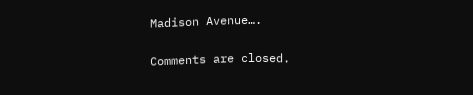Madison Avenue….

Comments are closed.